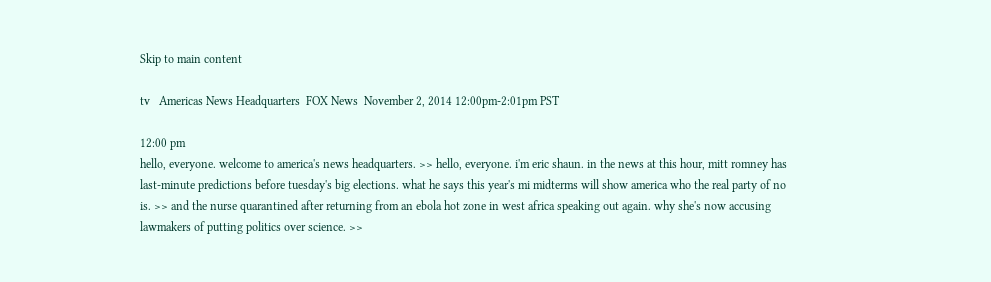Skip to main content

tv   Americas News Headquarters  FOX News  November 2, 2014 12:00pm-2:01pm PST

12:00 pm
hello, everyone. welcome to america's news headquarters. >> hello, everyone. i'm eric shaun. in the news at this hour, mitt romney has last-minute predictions before tuesday's big elections. what he says this year's mi midterms will show america who the real party of no is. >> and the nurse quarantined after returning from an ebola hot zone in west africa speaking out again. why she's now accusing lawmakers of putting politics over science. >>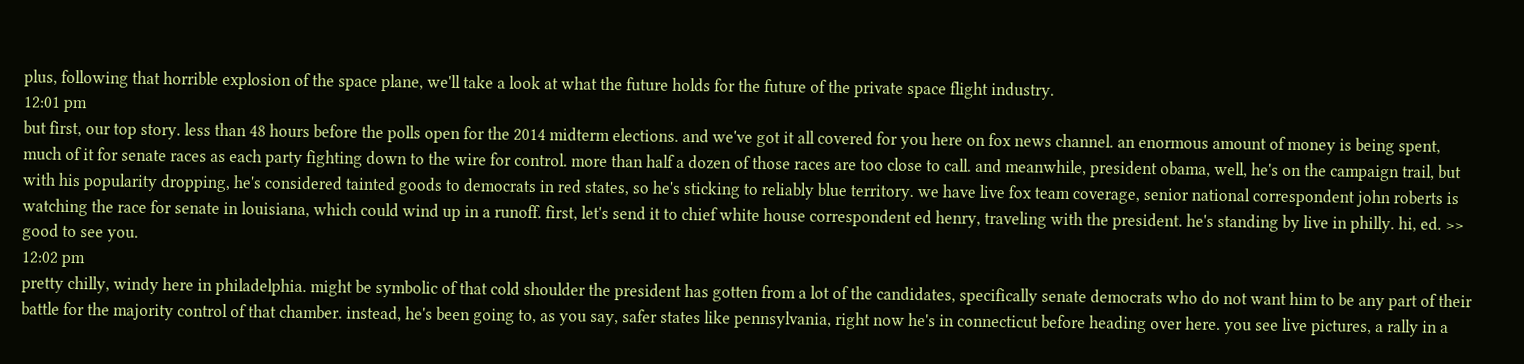plus, following that horrible explosion of the space plane, we'll take a look at what the future holds for the future of the private space flight industry.
12:01 pm
but first, our top story. less than 48 hours before the polls open for the 2014 midterm elections. and we've got it all covered for you here on fox news channel. an enormous amount of money is being spent, much of it for senate races as each party fighting down to the wire for control. more than half a dozen of those races are too close to call. and meanwhile, president obama, well, he's on the campaign trail, but with his popularity dropping, he's considered tainted goods to democrats in red states, so he's sticking to reliably blue territory. we have live fox team coverage, senior national correspondent john roberts is watching the race for senate in louisiana, which could wind up in a runoff. first, let's send it to chief white house correspondent ed henry, traveling with the president. he's standing by live in philly. hi, ed. >> good to see you.
12:02 pm
pretty chilly, windy here in philadelphia. might be symbolic of that cold shoulder the president has gotten from a lot of the candidates, specifically senate democrats who do not want him to be any part of their battle for the majority control of that chamber. instead, he's been going to, as you say, safer states like pennsylvania, right now he's in connecticut before heading over here. you see live pictures, a rally in a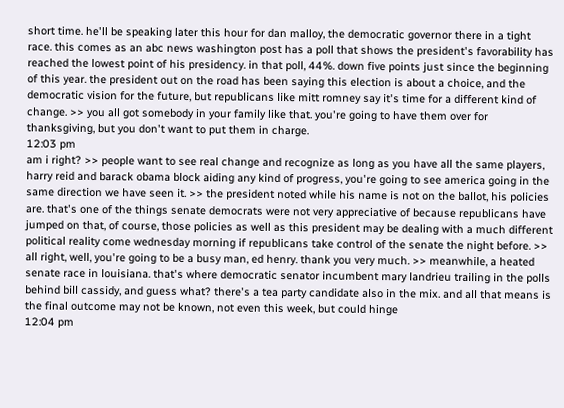short time. he'll be speaking later this hour for dan malloy, the democratic governor there in a tight race. this comes as an abc news washington post has a poll that shows the president's favorability has reached the lowest point of his presidency. in that poll, 44%. down five points just since the beginning of this year. the president out on the road has been saying this election is about a choice, and the democratic vision for the future, but republicans like mitt romney say it's time for a different kind of change. >> you all got somebody in your family like that. you're going to have them over for thanksgiving, but you don't want to put them in charge.
12:03 pm
am i right? >> people want to see real change and recognize as long as you have all the same players, harry reid and barack obama block aiding any kind of progress, you're going to see america going in the same direction we have seen it. >> the president noted while his name is not on the ballot, his policies are. that's one of the things senate democrats were not very appreciative of because republicans have jumped on that, of course, those policies as well as this president may be dealing with a much different political reality come wednesday morning if republicans take control of the senate the night before. >> all right, well, you're going to be a busy man, ed henry. thank you very much. >> meanwhile, a heated senate race in louisiana. that's where democratic senator incumbent mary landrieu trailing in the polls behind bill cassidy, and guess what? there's a tea party candidate also in the mix. and all that means is the final outcome may not be known, not even this week, but could hinge
12:04 pm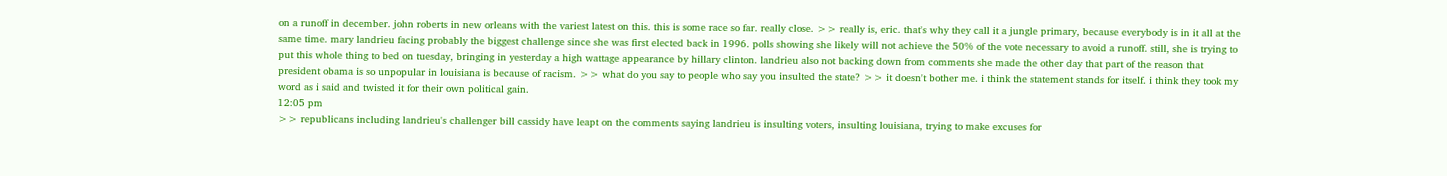on a runoff in december. john roberts in new orleans with the variest latest on this. this is some race so far. really close. >> really is, eric. that's why they call it a jungle primary, because everybody is in it all at the same time. mary landrieu facing probably the biggest challenge since she was first elected back in 1996. polls showing she likely will not achieve the 50% of the vote necessary to avoid a runoff. still, she is trying to put this whole thing to bed on tuesday, bringing in yesterday a high wattage appearance by hillary clinton. landrieu also not backing down from comments she made the other day that part of the reason that president obama is so unpopular in louisiana is because of racism. >> what do you say to people who say you insulted the state? >> it doesn't bother me. i think the statement stands for itself. i think they took my word as i said and twisted it for their own political gain.
12:05 pm
>> republicans including landrieu's challenger bill cassidy have leapt on the comments saying landrieu is insulting voters, insulting louisiana, trying to make excuses for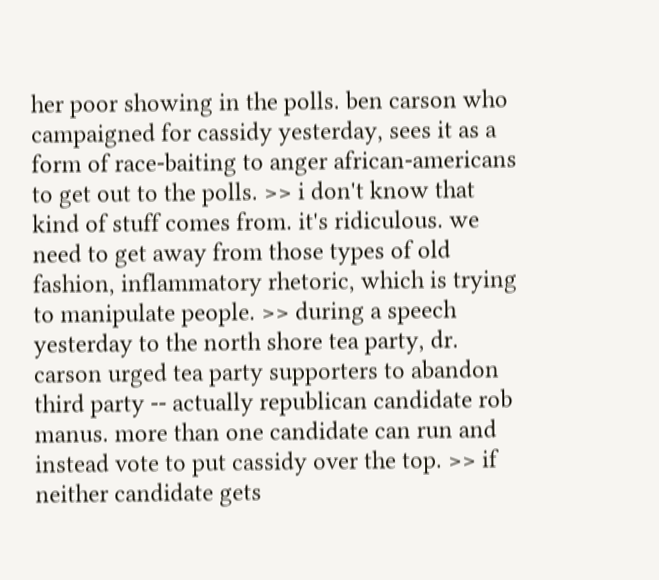her poor showing in the polls. ben carson who campaigned for cassidy yesterday, sees it as a form of race-baiting to anger african-americans to get out to the polls. >> i don't know that kind of stuff comes from. it's ridiculous. we need to get away from those types of old fashion, inflammatory rhetoric, which is trying to manipulate people. >> during a speech yesterday to the north shore tea party, dr. carson urged tea party supporters to abandon third party -- actually republican candidate rob manus. more than one candidate can run and instead vote to put cassidy over the top. >> if neither candidate gets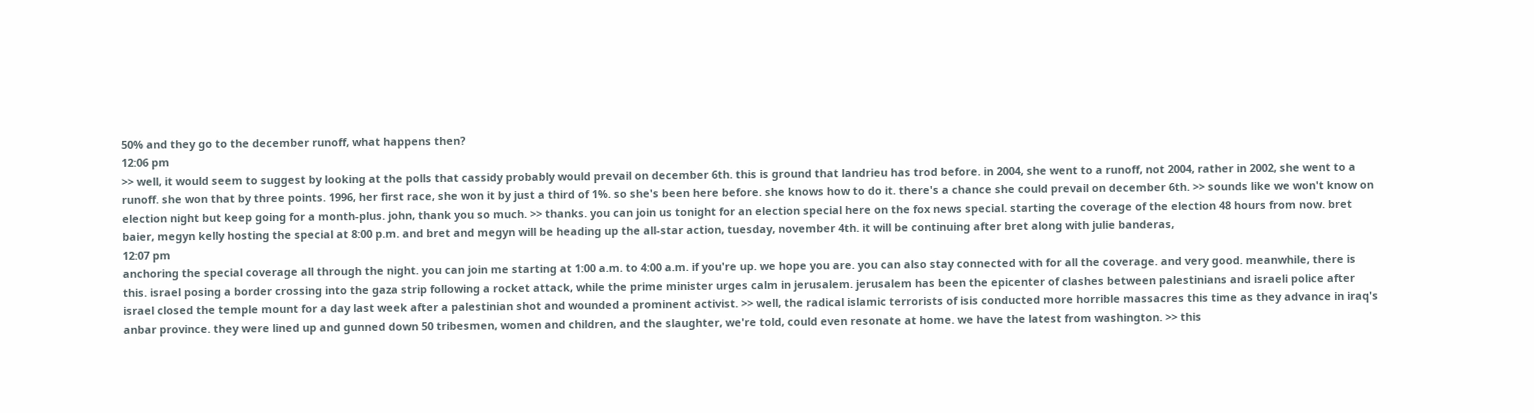50% and they go to the december runoff, what happens then?
12:06 pm
>> well, it would seem to suggest by looking at the polls that cassidy probably would prevail on december 6th. this is ground that landrieu has trod before. in 2004, she went to a runoff, not 2004, rather in 2002, she went to a runoff. she won that by three points. 1996, her first race, she won it by just a third of 1%. so she's been here before. she knows how to do it. there's a chance she could prevail on december 6th. >> sounds like we won't know on election night but keep going for a month-plus. john, thank you so much. >> thanks. you can join us tonight for an election special here on the fox news special. starting the coverage of the election 48 hours from now. bret baier, megyn kelly hosting the special at 8:00 p.m. and bret and megyn will be heading up the all-star action, tuesday, november 4th. it will be continuing after bret along with julie banderas,
12:07 pm
anchoring the special coverage all through the night. you can join me starting at 1:00 a.m. to 4:00 a.m. if you're up. we hope you are. you can also stay connected with for all the coverage. and very good. meanwhile, there is this. israel posing a border crossing into the gaza strip following a rocket attack, while the prime minister urges calm in jerusalem. jerusalem has been the epicenter of clashes between palestinians and israeli police after israel closed the temple mount for a day last week after a palestinian shot and wounded a prominent activist. >> well, the radical islamic terrorists of isis conducted more horrible massacres this time as they advance in iraq's anbar province. they were lined up and gunned down 50 tribesmen, women and children, and the slaughter, we're told, could even resonate at home. we have the latest from washington. >> this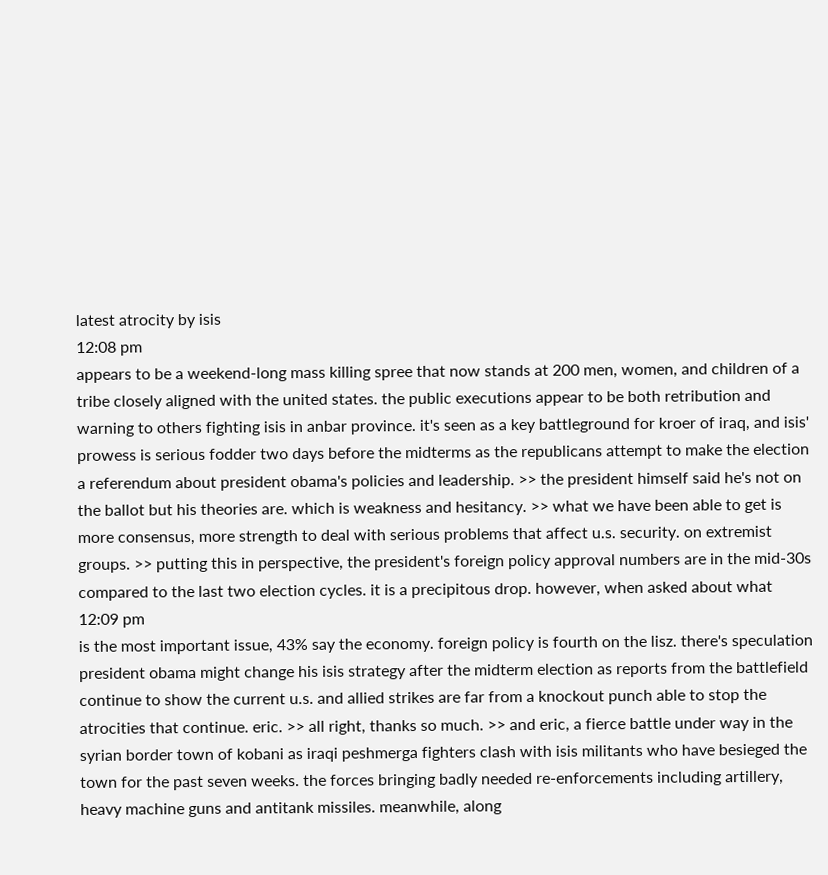latest atrocity by isis
12:08 pm
appears to be a weekend-long mass killing spree that now stands at 200 men, women, and children of a tribe closely aligned with the united states. the public executions appear to be both retribution and warning to others fighting isis in anbar province. it's seen as a key battleground for kroer of iraq, and isis' prowess is serious fodder two days before the midterms as the republicans attempt to make the election a referendum about president obama's policies and leadership. >> the president himself said he's not on the ballot but his theories are. which is weakness and hesitancy. >> what we have been able to get is more consensus, more strength to deal with serious problems that affect u.s. security. on extremist groups. >> putting this in perspective, the president's foreign policy approval numbers are in the mid-30s compared to the last two election cycles. it is a precipitous drop. however, when asked about what
12:09 pm
is the most important issue, 43% say the economy. foreign policy is fourth on the lisz. there's speculation president obama might change his isis strategy after the midterm election as reports from the battlefield continue to show the current u.s. and allied strikes are far from a knockout punch able to stop the atrocities that continue. eric. >> all right, thanks so much. >> and eric, a fierce battle under way in the syrian border town of kobani as iraqi peshmerga fighters clash with isis militants who have besieged the town for the past seven weeks. the forces bringing badly needed re-enforcements including artillery, heavy machine guns and antitank missiles. meanwhile, along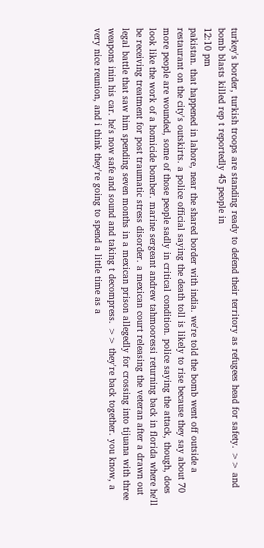turkey's border, turkish troops are standing ready to defend their territory as refugees head for safety. >> and bomb blasts killed rep t reportedly 45 people in
12:10 pm
pakistan. that happened in lahore, near the shared border with india. we're told the bomb went off outside a restaurant on the city's outskirts. a police official saying the death toll is likely to rise because they say about 70 more people are wounded, some of those people sadly in critical condition. police saying the attack, though, does look like the work of a homicide bomber. marine sergeant andrew tahmooressi returning back in florida where he'll be receiving treatment for post traumatic stress disorder. a mexican court releasing the veteran after a drawn out legal battle that saw him spending seven months in a mexican prison allegedly for crossing into tijuana with three weapons inin his car. he's now safe and sound and taking t decompress. >> they're back together. you know, a very nice reunion, and i think they're going to spend a little time as a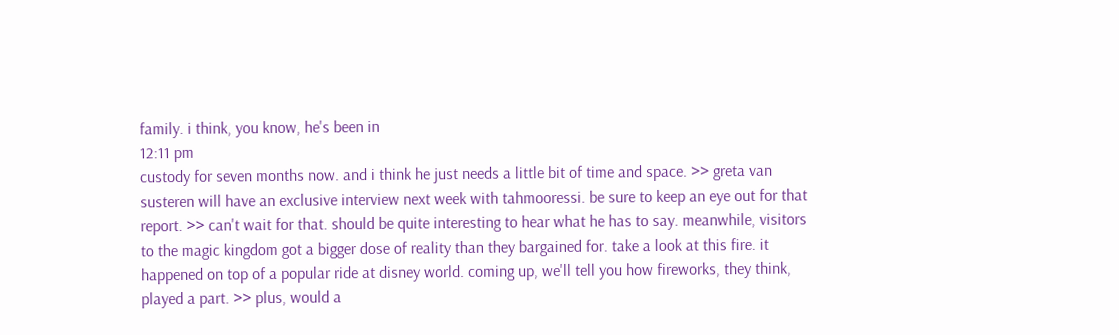family. i think, you know, he's been in
12:11 pm
custody for seven months now. and i think he just needs a little bit of time and space. >> greta van susteren will have an exclusive interview next week with tahmooressi. be sure to keep an eye out for that report. >> can't wait for that. should be quite interesting to hear what he has to say. meanwhile, visitors to the magic kingdom got a bigger dose of reality than they bargained for. take a look at this fire. it happened on top of a popular ride at disney world. coming up, we'll tell you how fireworks, they think, played a part. >> plus, would a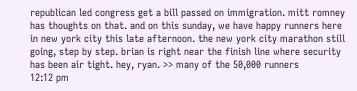republican led congress get a bill passed on immigration. mitt romney has thoughts on that. and on this sunday, we have happy runners here in new york city this late afternoon. the new york city marathon still going, step by step. brian is right near the finish line where security has been air tight. hey, ryan. >> many of the 50,000 runners
12:12 pm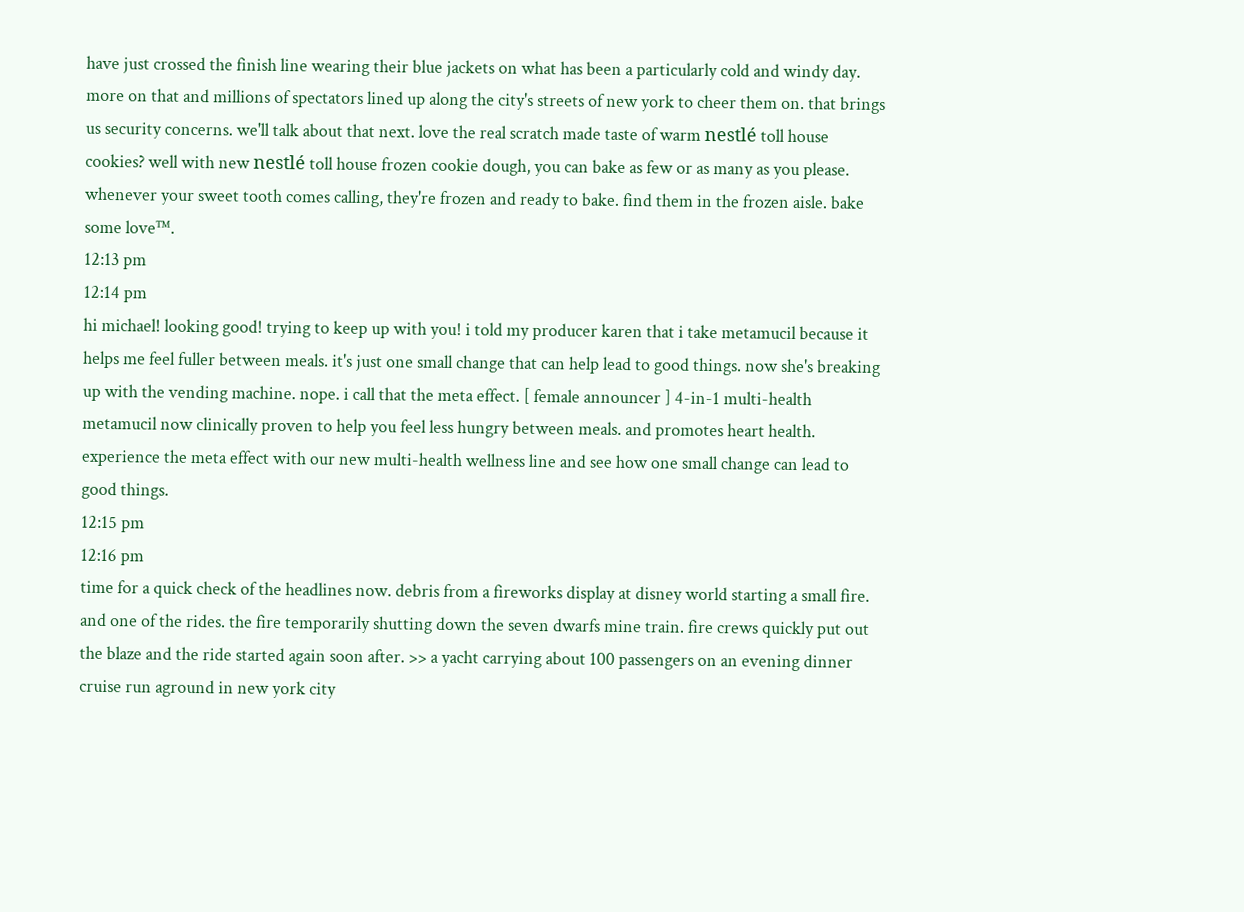have just crossed the finish line wearing their blue jackets on what has been a particularly cold and windy day. more on that and millions of spectators lined up along the city's streets of new york to cheer them on. that brings us security concerns. we'll talk about that next. love the real scratch made taste of warm nestlé toll house cookies? well with new nestlé toll house frozen cookie dough, you can bake as few or as many as you please. whenever your sweet tooth comes calling, they're frozen and ready to bake. find them in the frozen aisle. bake some love™.
12:13 pm
12:14 pm
hi michael! looking good! trying to keep up with you! i told my producer karen that i take metamucil because it helps me feel fuller between meals. it's just one small change that can help lead to good things. now she's breaking up with the vending machine. nope. i call that the meta effect. [ female announcer ] 4-in-1 multi-health metamucil now clinically proven to help you feel less hungry between meals. and promotes heart health. experience the meta effect with our new multi-health wellness line and see how one small change can lead to good things.
12:15 pm
12:16 pm
time for a quick check of the headlines now. debris from a fireworks display at disney world starting a small fire. and one of the rides. the fire temporarily shutting down the seven dwarfs mine train. fire crews quickly put out the blaze and the ride started again soon after. >> a yacht carrying about 100 passengers on an evening dinner cruise run aground in new york city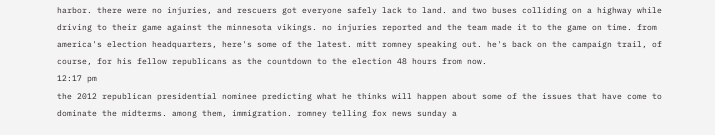harbor. there were no injuries, and rescuers got everyone safely lack to land. and two buses colliding on a highway while driving to their game against the minnesota vikings. no injuries reported and the team made it to the game on time. from america's election headquarters, here's some of the latest. mitt romney speaking out. he's back on the campaign trail, of course, for his fellow republicans as the countdown to the election 48 hours from now.
12:17 pm
the 2012 republican presidential nominee predicting what he thinks will happen about some of the issues that have come to dominate the midterms. among them, immigration. romney telling fox news sunday a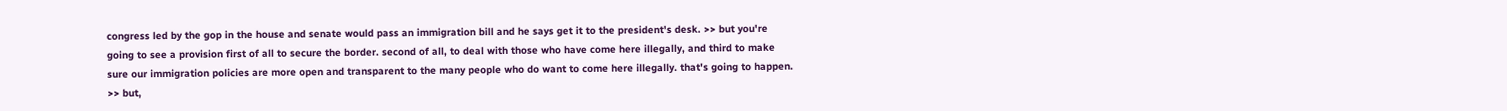congress led by the gop in the house and senate would pass an immigration bill and he says get it to the president's desk. >> but you're going to see a provision first of all to secure the border. second of all, to deal with those who have come here illegally, and third to make sure our immigration policies are more open and transparent to the many people who do want to come here illegally. that's going to happen. >> but,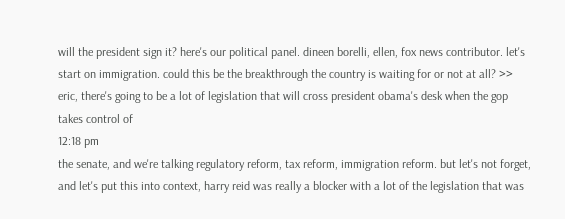will the president sign it? here's our political panel. dineen borelli, ellen, fox news contributor. let's start on immigration. could this be the breakthrough the country is waiting for or not at all? >> eric, there's going to be a lot of legislation that will cross president obama's desk when the gop takes control of
12:18 pm
the senate, and we're talking regulatory reform, tax reform, immigration reform. but let's not forget, and let's put this into context, harry reid was really a blocker with a lot of the legislation that was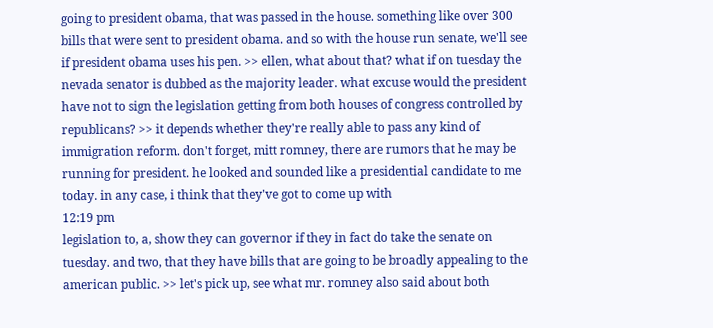going to president obama, that was passed in the house. something like over 300 bills that were sent to president obama. and so with the house run senate, we'll see if president obama uses his pen. >> ellen, what about that? what if on tuesday the nevada senator is dubbed as the majority leader. what excuse would the president have not to sign the legislation getting from both houses of congress controlled by republicans? >> it depends whether they're really able to pass any kind of immigration reform. don't forget, mitt romney, there are rumors that he may be running for president. he looked and sounded like a presidential candidate to me today. in any case, i think that they've got to come up with
12:19 pm
legislation to, a, show they can governor if they in fact do take the senate on tuesday. and two, that they have bills that are going to be broadly appealing to the american public. >> let's pick up, see what mr. romney also said about both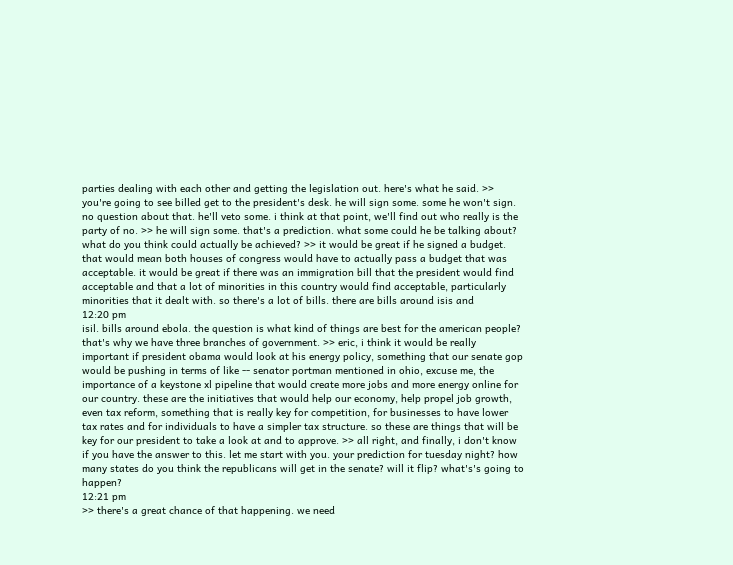parties dealing with each other and getting the legislation out. here's what he said. >> you're going to see billed get to the president's desk. he will sign some. some he won't sign. no question about that. he'll veto some. i think at that point, we'll find out who really is the party of no. >> he will sign some. that's a prediction. what some could he be talking about? what do you think could actually be achieved? >> it would be great if he signed a budget. that would mean both houses of congress would have to actually pass a budget that was acceptable. it would be great if there was an immigration bill that the president would find acceptable and that a lot of minorities in this country would find acceptable, particularly minorities that it dealt with. so there's a lot of bills. there are bills around isis and
12:20 pm
isil. bills around ebola. the question is what kind of things are best for the american people? that's why we have three branches of government. >> eric, i think it would be really important if president obama would look at his energy policy, something that our senate gop would be pushing in terms of like -- senator portman mentioned in ohio, excuse me, the importance of a keystone xl pipeline that would create more jobs and more energy online for our country. these are the initiatives that would help our economy, help propel job growth, even tax reform, something that is really key for competition, for businesses to have lower tax rates and for individuals to have a simpler tax structure. so these are things that will be key for our president to take a look at and to approve. >> all right, and finally, i don't know if you have the answer to this. let me start with you. your prediction for tuesday night? how many states do you think the republicans will get in the senate? will it flip? what's's going to happen?
12:21 pm
>> there's a great chance of that happening. we need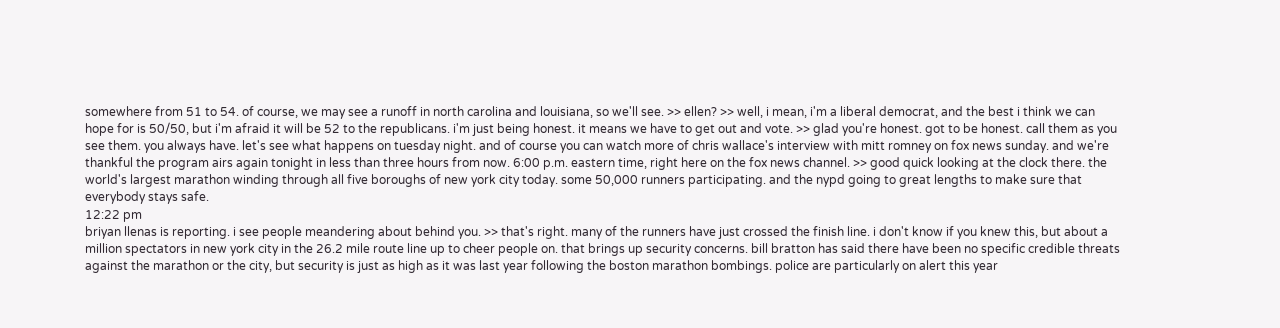somewhere from 51 to 54. of course, we may see a runoff in north carolina and louisiana, so we'll see. >> ellen? >> well, i mean, i'm a liberal democrat, and the best i think we can hope for is 50/50, but i'm afraid it will be 52 to the republicans. i'm just being honest. it means we have to get out and vote. >> glad you're honest. got to be honest. call them as you see them. you always have. let's see what happens on tuesday night. and of course you can watch more of chris wallace's interview with mitt romney on fox news sunday. and we're thankful the program airs again tonight in less than three hours from now. 6:00 p.m. eastern time, right here on the fox news channel. >> good quick looking at the clock there. the world's largest marathon winding through all five boroughs of new york city today. some 50,000 runners participating. and the nypd going to great lengths to make sure that everybody stays safe.
12:22 pm
briyan llenas is reporting. i see people meandering about behind you. >> that's right. many of the runners have just crossed the finish line. i don't know if you knew this, but about a million spectators in new york city in the 26.2 mile route line up to cheer people on. that brings up security concerns. bill bratton has said there have been no specific credible threats against the marathon or the city, but security is just as high as it was last year following the boston marathon bombings. police are particularly on alert this year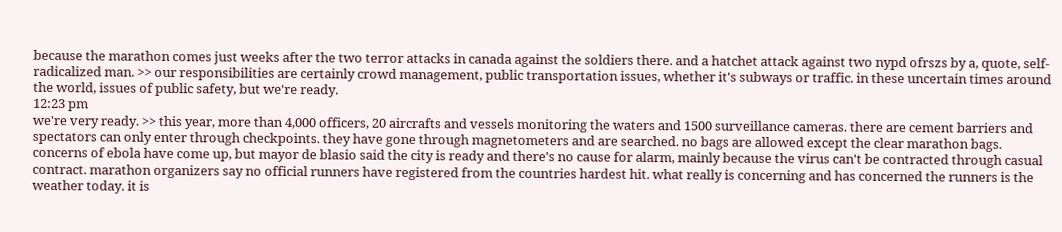because the marathon comes just weeks after the two terror attacks in canada against the soldiers there. and a hatchet attack against two nypd ofrszs by a, quote, self-radicalized man. >> our responsibilities are certainly crowd management, public transportation issues, whether it's subways or traffic. in these uncertain times around the world, issues of public safety, but we're ready.
12:23 pm
we're very ready. >> this year, more than 4,000 officers, 20 aircrafts and vessels monitoring the waters and 1500 surveillance cameras. there are cement barriers and spectators can only enter through checkpoints. they have gone through magnetometers and are searched. no bags are allowed except the clear marathon bags. concerns of ebola have come up, but mayor de blasio said the city is ready and there's no cause for alarm, mainly because the virus can't be contracted through casual contract. marathon organizers say no official runners have registered from the countries hardest hit. what really is concerning and has concerned the runners is the weather today. it is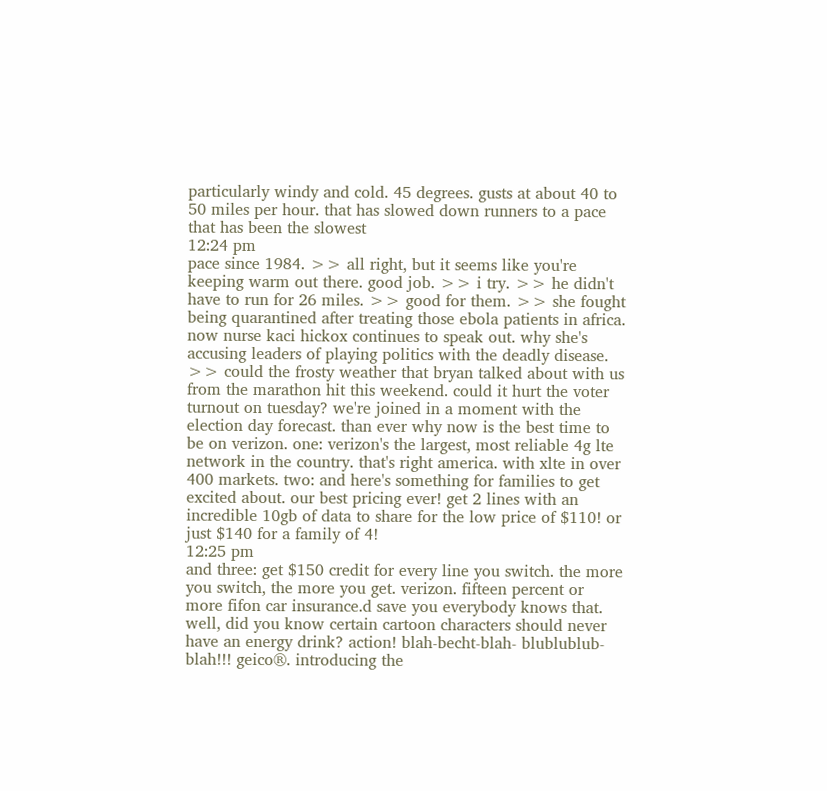particularly windy and cold. 45 degrees. gusts at about 40 to 50 miles per hour. that has slowed down runners to a pace that has been the slowest
12:24 pm
pace since 1984. >> all right, but it seems like you're keeping warm out there. good job. >> i try. >> he didn't have to run for 26 miles. >> good for them. >> she fought being quarantined after treating those ebola patients in africa. now nurse kaci hickox continues to speak out. why she's accusing leaders of playing politics with the deadly disease. >> could the frosty weather that bryan talked about with us from the marathon hit this weekend. could it hurt the voter turnout on tuesday? we're joined in a moment with the election day forecast. than ever why now is the best time to be on verizon. one: verizon's the largest, most reliable 4g lte network in the country. that's right america. with xlte in over 400 markets. two: and here's something for families to get excited about. our best pricing ever! get 2 lines with an incredible 10gb of data to share for the low price of $110! or just $140 for a family of 4!
12:25 pm
and three: get $150 credit for every line you switch. the more you switch, the more you get. verizon. fifteen percent or more fifon car insurance.d save you everybody knows that. well, did you know certain cartoon characters should never have an energy drink? action! blah-becht-blah- blublublub-blah!!! geico®. introducing the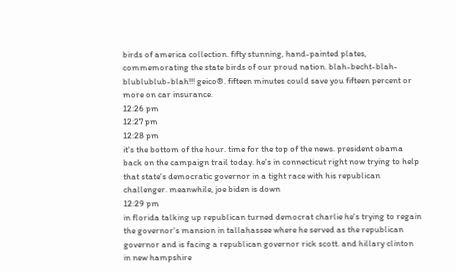birds of america collection. fifty stunning, hand-painted plates, commemorating the state birds of our proud nation. blah-becht-blah- blublublub-blah!!! geico®. fifteen minutes could save you fifteen percent or more on car insurance.
12:26 pm
12:27 pm
12:28 pm
it's the bottom of the hour. time for the top of the news. president obama back on the campaign trail today. he's in connecticut right now trying to help that state's democratic governor in a tight race with his republican challenger. meanwhile, joe biden is down
12:29 pm
in florida talking up republican turned democrat charlie he's trying to regain the governor's mansion in tallahassee where he served as the republican governor and is facing a republican governor rick scott. and hillary clinton in new hampshire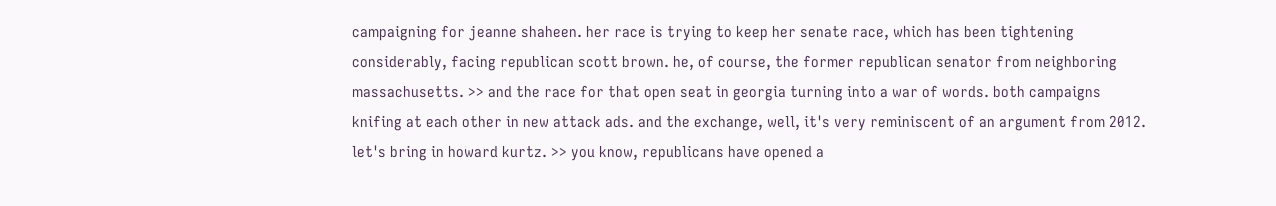campaigning for jeanne shaheen. her race is trying to keep her senate race, which has been tightening considerably, facing republican scott brown. he, of course, the former republican senator from neighboring massachusetts. >> and the race for that open seat in georgia turning into a war of words. both campaigns knifing at each other in new attack ads. and the exchange, well, it's very reminiscent of an argument from 2012. let's bring in howard kurtz. >> you know, republicans have opened a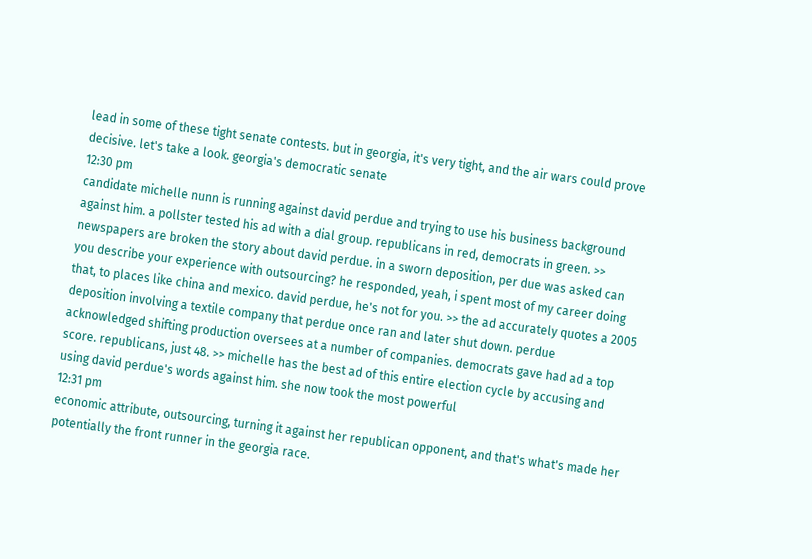lead in some of these tight senate contests. but in georgia, it's very tight, and the air wars could prove decisive. let's take a look. georgia's democratic senate
12:30 pm
candidate michelle nunn is running against david perdue and trying to use his business background against him. a pollster tested his ad with a dial group. republicans in red, democrats in green. >> newspapers are broken the story about david perdue. in a sworn deposition, per due was asked can you describe your experience with outsourcing? he responded, yeah, i spent most of my career doing that, to places like china and mexico. david perdue, he's not for you. >> the ad accurately quotes a 2005 deposition involving a textile company that perdue once ran and later shut down. perdue acknowledged shifting production oversees at a number of companies. democrats gave had ad a top score. republicans, just 48. >> michelle has the best ad of this entire election cycle by accusing and using david perdue's words against him. she now took the most powerful
12:31 pm
economic attribute, outsourcing, turning it against her republican opponent, and that's what's made her potentially the front runner in the georgia race.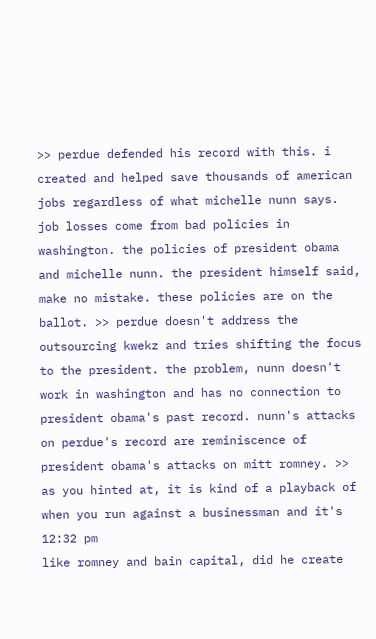>> perdue defended his record with this. i created and helped save thousands of american jobs regardless of what michelle nunn says. job losses come from bad policies in washington. the policies of president obama and michelle nunn. the president himself said, make no mistake. these policies are on the ballot. >> perdue doesn't address the outsourcing kwekz and tries shifting the focus to the president. the problem, nunn doesn't work in washington and has no connection to president obama's past record. nunn's attacks on perdue's record are reminiscence of president obama's attacks on mitt romney. >> as you hinted at, it is kind of a playback of when you run against a businessman and it's
12:32 pm
like romney and bain capital, did he create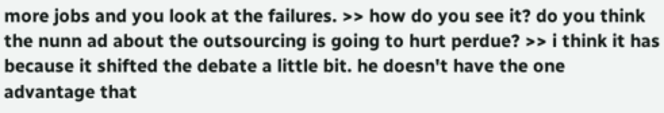more jobs and you look at the failures. >> how do you see it? do you think the nunn ad about the outsourcing is going to hurt perdue? >> i think it has because it shifted the debate a little bit. he doesn't have the one advantage that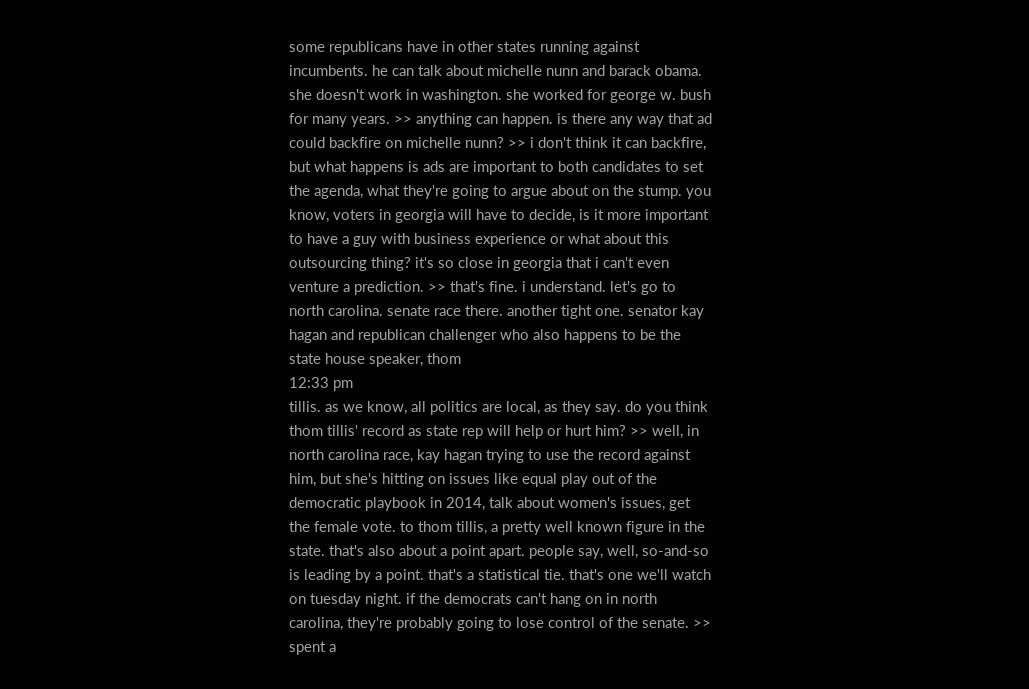some republicans have in other states running against incumbents. he can talk about michelle nunn and barack obama. she doesn't work in washington. she worked for george w. bush for many years. >> anything can happen. is there any way that ad could backfire on michelle nunn? >> i don't think it can backfire, but what happens is ads are important to both candidates to set the agenda, what they're going to argue about on the stump. you know, voters in georgia will have to decide, is it more important to have a guy with business experience or what about this outsourcing thing? it's so close in georgia that i can't even venture a prediction. >> that's fine. i understand. let's go to north carolina. senate race there. another tight one. senator kay hagan and republican challenger who also happens to be the state house speaker, thom
12:33 pm
tillis. as we know, all politics are local, as they say. do you think thom tillis' record as state rep will help or hurt him? >> well, in north carolina race, kay hagan trying to use the record against him, but she's hitting on issues like equal play out of the democratic playbook in 2014, talk about women's issues, get the female vote. to thom tillis, a pretty well known figure in the state. that's also about a point apart. people say, well, so-and-so is leading by a point. that's a statistical tie. that's one we'll watch on tuesday night. if the democrats can't hang on in north carolina, they're probably going to lose control of the senate. >> spent a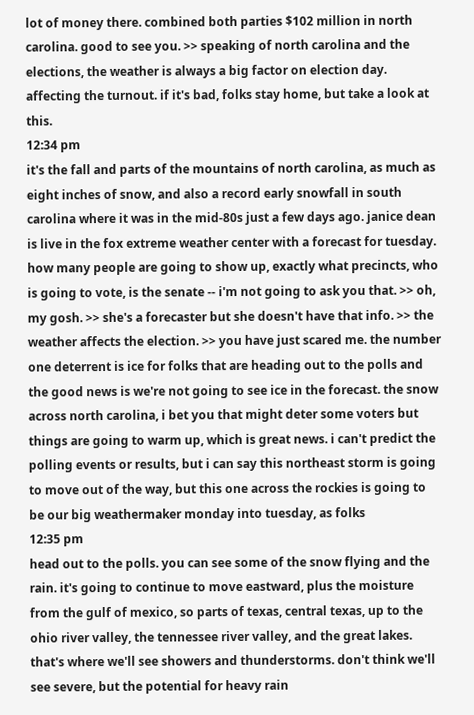lot of money there. combined both parties $102 million in north carolina. good to see you. >> speaking of north carolina and the elections, the weather is always a big factor on election day. affecting the turnout. if it's bad, folks stay home, but take a look at this.
12:34 pm
it's the fall and parts of the mountains of north carolina, as much as eight inches of snow, and also a record early snowfall in south carolina where it was in the mid-80s just a few days ago. janice dean is live in the fox extreme weather center with a forecast for tuesday. how many people are going to show up, exactly what precincts, who is going to vote, is the senate -- i'm not going to ask you that. >> oh, my gosh. >> she's a forecaster but she doesn't have that info. >> the weather affects the election. >> you have just scared me. the number one deterrent is ice for folks that are heading out to the polls and the good news is we're not going to see ice in the forecast. the snow across north carolina, i bet you that might deter some voters but things are going to warm up, which is great news. i can't predict the polling events or results, but i can say this northeast storm is going to move out of the way, but this one across the rockies is going to be our big weathermaker monday into tuesday, as folks
12:35 pm
head out to the polls. you can see some of the snow flying and the rain. it's going to continue to move eastward, plus the moisture from the gulf of mexico, so parts of texas, central texas, up to the ohio river valley, the tennessee river valley, and the great lakes. that's where we'll see showers and thunderstorms. don't think we'll see severe, but the potential for heavy rain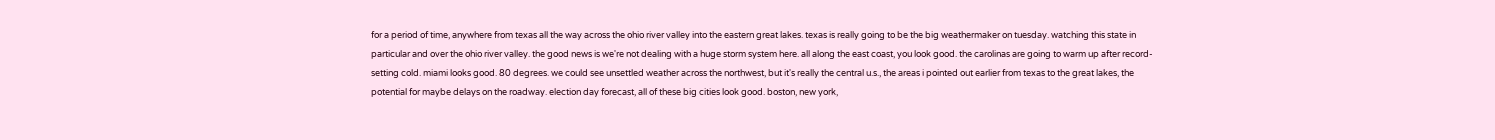for a period of time, anywhere from texas all the way across the ohio river valley into the eastern great lakes. texas is really going to be the big weathermaker on tuesday. watching this state in particular and over the ohio river valley. the good news is we're not dealing with a huge storm system here. all along the east coast, you look good. the carolinas are going to warm up after record-setting cold. miami looks good. 80 degrees. we could see unsettled weather across the northwest, but it's really the central u.s., the areas i pointed out earlier from texas to the great lakes, the potential for maybe delays on the roadway. election day forecast, all of these big cities look good. boston, new york,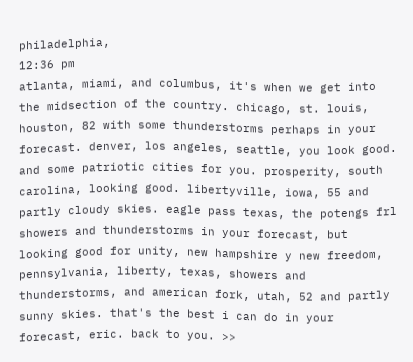philadelphia,
12:36 pm
atlanta, miami, and columbus, it's when we get into the midsection of the country. chicago, st. louis, houston, 82 with some thunderstorms perhaps in your forecast. denver, los angeles, seattle, you look good. and some patriotic cities for you. prosperity, south carolina, looking good. libertyville, iowa, 55 and partly cloudy skies. eagle pass texas, the potengs frl showers and thunderstorms in your forecast, but looking good for unity, new hampshire y new freedom, pennsylvania, liberty, texas, showers and thunderstorms, and american fork, utah, 52 and partly sunny skies. that's the best i can do in your forecast, eric. back to you. >>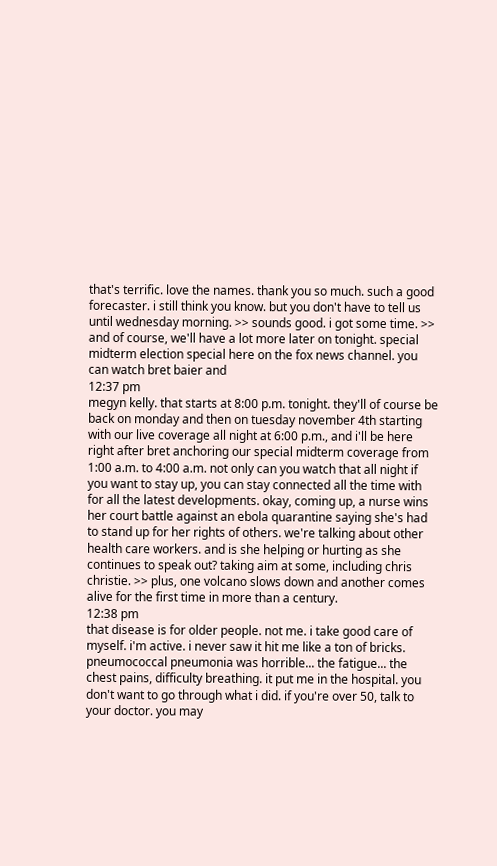that's terrific. love the names. thank you so much. such a good forecaster. i still think you know. but you don't have to tell us until wednesday morning. >> sounds good. i got some time. >> and of course, we'll have a lot more later on tonight. special midterm election special here on the fox news channel. you can watch bret baier and
12:37 pm
megyn kelly. that starts at 8:00 p.m. tonight. they'll of course be back on monday and then on tuesday november 4th starting with our live coverage all night at 6:00 p.m., and i'll be here right after bret anchoring our special midterm coverage from 1:00 a.m. to 4:00 a.m. not only can you watch that all night if you want to stay up, you can stay connected all the time with for all the latest developments. okay, coming up, a nurse wins her court battle against an ebola quarantine saying she's had to stand up for her rights of others. we're talking about other health care workers. and is she helping or hurting as she continues to speak out? taking aim at some, including chris christie. >> plus, one volcano slows down and another comes alive for the first time in more than a century.
12:38 pm
that disease is for older people. not me. i take good care of myself. i'm active. i never saw it hit me like a ton of bricks. pneumococcal pneumonia was horrible... the fatigue... the chest pains, difficulty breathing. it put me in the hospital. you don't want to go through what i did. if you're over 50, talk to your doctor. you may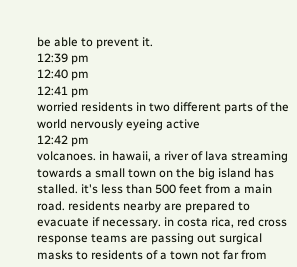be able to prevent it.
12:39 pm
12:40 pm
12:41 pm
worried residents in two different parts of the world nervously eyeing active
12:42 pm
volcanoes. in hawaii, a river of lava streaming towards a small town on the big island has stalled. it's less than 500 feet from a main road. residents nearby are prepared to evacuate if necessary. in costa rica, red cross response teams are passing out surgical masks to residents of a town not far from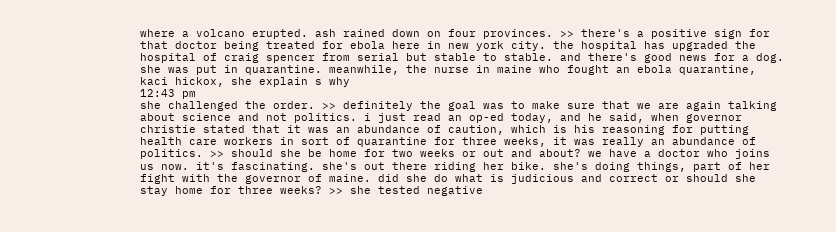where a volcano erupted. ash rained down on four provinces. >> there's a positive sign for that doctor being treated for ebola here in new york city. the hospital has upgraded the hospital of craig spencer from serial but stable to stable. and there's good news for a dog. she was put in quarantine. meanwhile, the nurse in maine who fought an ebola quarantine, kaci hickox, she explain s why
12:43 pm
she challenged the order. >> definitely the goal was to make sure that we are again talking about science and not politics. i just read an op-ed today, and he said, when governor christie stated that it was an abundance of caution, which is his reasoning for putting health care workers in sort of quarantine for three weeks, it was really an abundance of politics. >> should she be home for two weeks or out and about? we have a doctor who joins us now. it's fascinating. she's out there riding her bike. she's doing things, part of her fight with the governor of maine. did she do what is judicious and correct or should she stay home for three weeks? >> she tested negative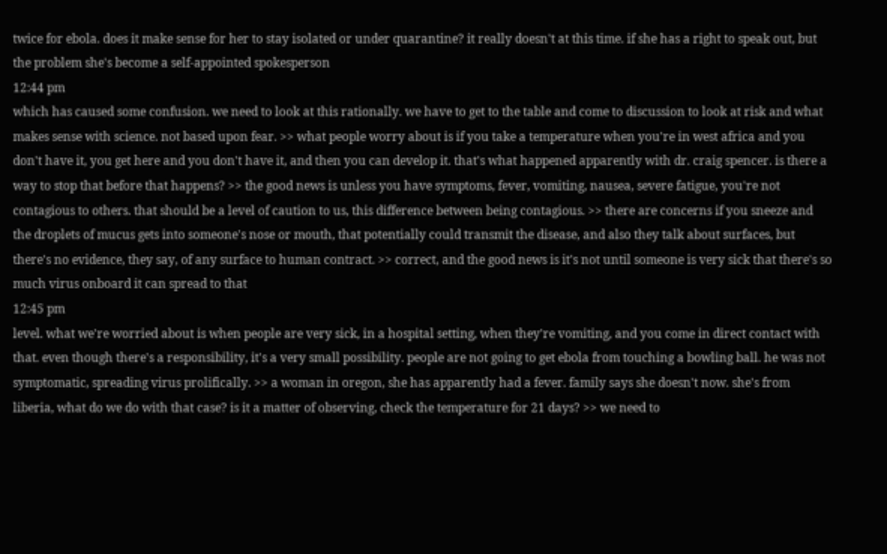twice for ebola. does it make sense for her to stay isolated or under quarantine? it really doesn't at this time. if she has a right to speak out, but the problem she's become a self-appointed spokesperson
12:44 pm
which has caused some confusion. we need to look at this rationally. we have to get to the table and come to discussion to look at risk and what makes sense with science. not based upon fear. >> what people worry about is if you take a temperature when you're in west africa and you don't have it, you get here and you don't have it, and then you can develop it. that's what happened apparently with dr. craig spencer. is there a way to stop that before that happens? >> the good news is unless you have symptoms, fever, vomiting, nausea, severe fatigue, you're not contagious to others. that should be a level of caution to us, this difference between being contagious. >> there are concerns if you sneeze and the droplets of mucus gets into someone's nose or mouth, that potentially could transmit the disease, and also they talk about surfaces, but there's no evidence, they say, of any surface to human contract. >> correct, and the good news is it's not until someone is very sick that there's so much virus onboard it can spread to that
12:45 pm
level. what we're worried about is when people are very sick, in a hospital setting, when they're vomiting, and you come in direct contact with that. even though there's a responsibility, it's a very small possibility. people are not going to get ebola from touching a bowling ball. he was not symptomatic, spreading virus prolifically. >> a woman in oregon, she has apparently had a fever. family says she doesn't now. she's from liberia, what do we do with that case? is it a matter of observing, check the temperature for 21 days? >> we need to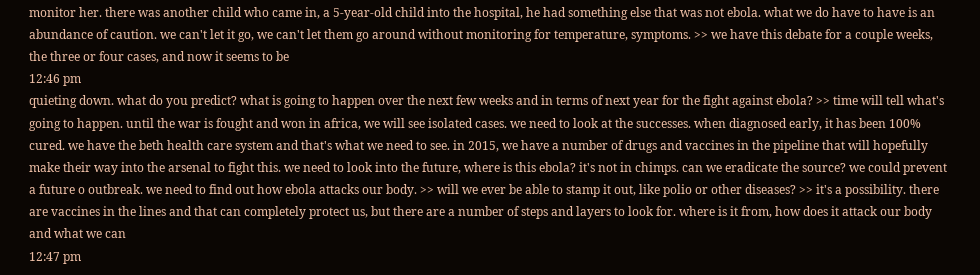monitor her. there was another child who came in, a 5-year-old child into the hospital, he had something else that was not ebola. what we do have to have is an abundance of caution. we can't let it go, we can't let them go around without monitoring for temperature, symptoms. >> we have this debate for a couple weeks, the three or four cases, and now it seems to be
12:46 pm
quieting down. what do you predict? what is going to happen over the next few weeks and in terms of next year for the fight against ebola? >> time will tell what's going to happen. until the war is fought and won in africa, we will see isolated cases. we need to look at the successes. when diagnosed early, it has been 100% cured. we have the beth health care system and that's what we need to see. in 2015, we have a number of drugs and vaccines in the pipeline that will hopefully make their way into the arsenal to fight this. we need to look into the future, where is this ebola? it's not in chimps. can we eradicate the source? we could prevent a future o outbreak. we need to find out how ebola attacks our body. >> will we ever be able to stamp it out, like polio or other diseases? >> it's a possibility. there are vaccines in the lines and that can completely protect us, but there are a number of steps and layers to look for. where is it from, how does it attack our body and what we can
12:47 pm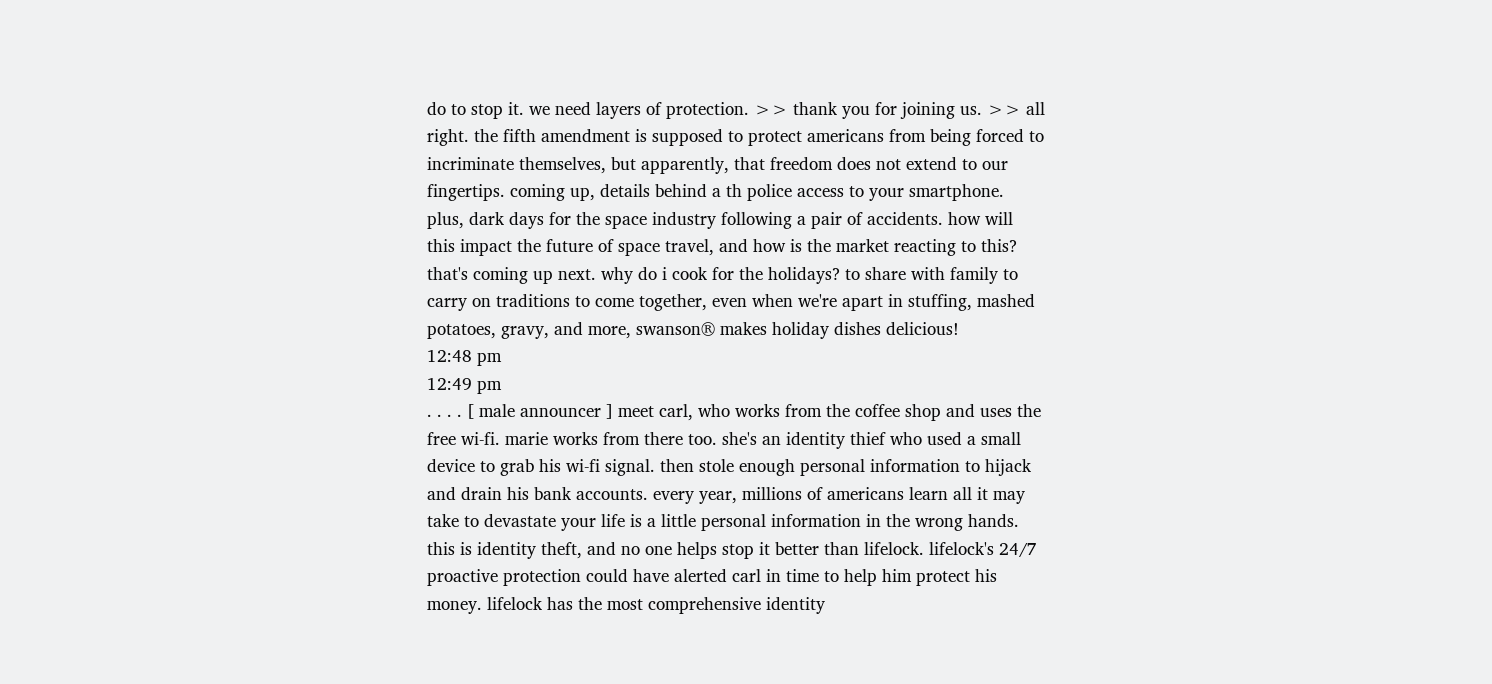do to stop it. we need layers of protection. >> thank you for joining us. >> all right. the fifth amendment is supposed to protect americans from being forced to incriminate themselves, but apparently, that freedom does not extend to our fingertips. coming up, details behind a th police access to your smartphone. plus, dark days for the space industry following a pair of accidents. how will this impact the future of space travel, and how is the market reacting to this? that's coming up next. why do i cook for the holidays? to share with family to carry on traditions to come together, even when we're apart in stuffing, mashed potatoes, gravy, and more, swanson® makes holiday dishes delicious!
12:48 pm
12:49 pm
. . . . [ male announcer ] meet carl, who works from the coffee shop and uses the free wi-fi. marie works from there too. she's an identity thief who used a small device to grab his wi-fi signal. then stole enough personal information to hijack and drain his bank accounts. every year, millions of americans learn all it may take to devastate your life is a little personal information in the wrong hands. this is identity theft, and no one helps stop it better than lifelock. lifelock's 24/7 proactive protection could have alerted carl in time to help him protect his money. lifelock has the most comprehensive identity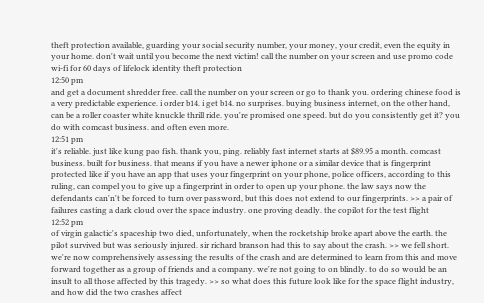theft protection available, guarding your social security number, your money, your credit, even the equity in your home. don't wait until you become the next victim! call the number on your screen and use promo code wi-fi for 60 days of lifelock identity theft protection
12:50 pm
and get a document shredder free. call the number on your screen or go to thank you. ordering chinese food is a very predictable experience. i order b14. i get b14. no surprises. buying business internet, on the other hand, can be a roller coaster white knuckle thrill ride. you're promised one speed. but do you consistently get it? you do with comcast business. and often even more.
12:51 pm
it's reliable. just like kung pao fish. thank you, ping. reliably fast internet starts at $89.95 a month. comcast business. built for business. that means if you have a newer iphone or a similar device that is fingerprint protected like if you have an app that uses your fingerprint on your phone, police officers, according to this ruling, can compel you to give up a fingerprint in order to open up your phone. the law says now the defendants can'n't be forced to turn over password, but this does not extend to our fingerprints. >> a pair of failures casting a dark cloud over the space industry. one proving deadly. the copilot for the test flight
12:52 pm
of virgin galactic's spaceship two died, unfortunately, when the rocketship broke apart above the earth. the pilot survived but was seriously injured. sir richard branson had this to say about the crash. >> we fell short. we're now comprehensively assessing the results of the crash and are determined to learn from this and move forward together as a group of friends and a company. we're not going to on blindly. to do so would be an insult to all those affected by this tragedy. >> so what does this future look like for the space flight industry, and how did the two crashes affect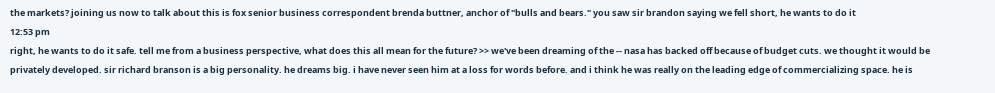the markets? joining us now to talk about this is fox senior business correspondent brenda buttner, anchor of "bulls and bears." you saw sir brandon saying we fell short, he wants to do it
12:53 pm
right, he wants to do it safe. tell me from a business perspective, what does this all mean for the future? >> we've been dreaming of the -- nasa has backed off because of budget cuts. we thought it would be privately developed. sir richard branson is a big personality. he dreams big. i have never seen him at a loss for words before. and i think he was really on the leading edge of commercializing space. he is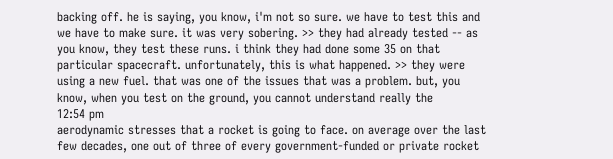backing off. he is saying, you know, i'm not so sure. we have to test this and we have to make sure. it was very sobering. >> they had already tested -- as you know, they test these runs. i think they had done some 35 on that particular spacecraft. unfortunately, this is what happened. >> they were using a new fuel. that was one of the issues that was a problem. but, you know, when you test on the ground, you cannot understand really the
12:54 pm
aerodynamic stresses that a rocket is going to face. on average over the last few decades, one out of three of every government-funded or private rocket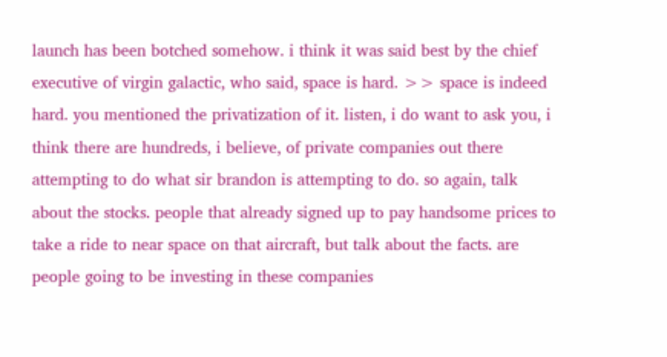launch has been botched somehow. i think it was said best by the chief executive of virgin galactic, who said, space is hard. >> space is indeed hard. you mentioned the privatization of it. listen, i do want to ask you, i think there are hundreds, i believe, of private companies out there attempting to do what sir brandon is attempting to do. so again, talk about the stocks. people that already signed up to pay handsome prices to take a ride to near space on that aircraft, but talk about the facts. are people going to be investing in these companies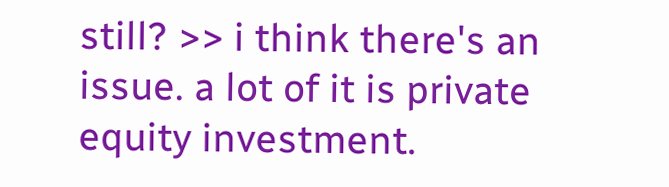still? >> i think there's an issue. a lot of it is private equity investment.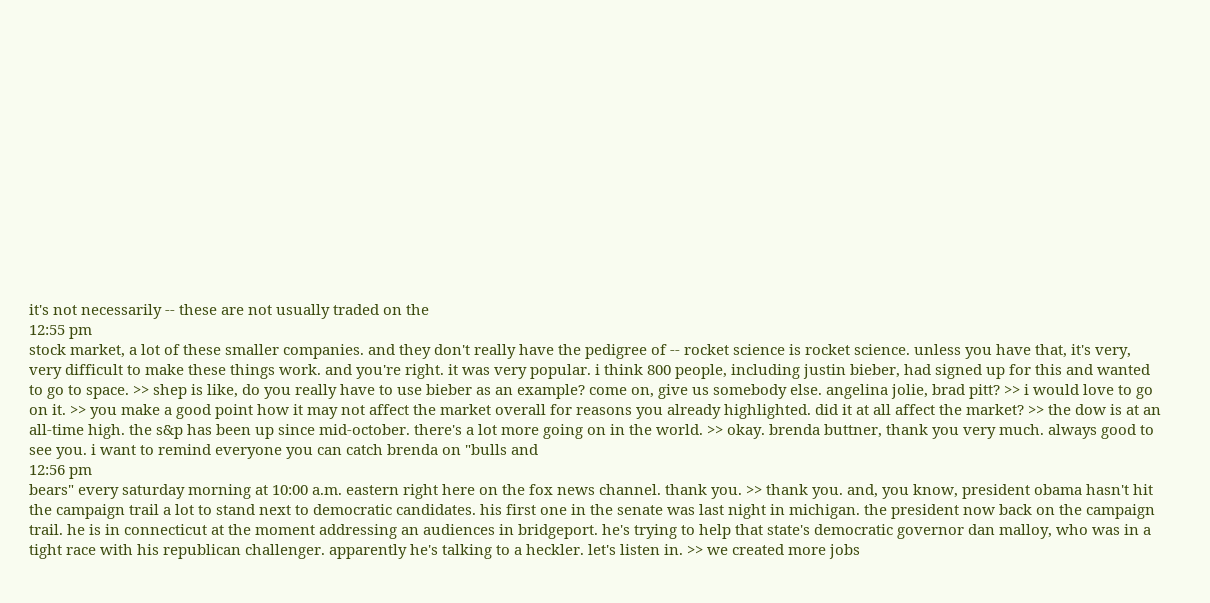it's not necessarily -- these are not usually traded on the
12:55 pm
stock market, a lot of these smaller companies. and they don't really have the pedigree of -- rocket science is rocket science. unless you have that, it's very, very difficult to make these things work. and you're right. it was very popular. i think 800 people, including justin bieber, had signed up for this and wanted to go to space. >> shep is like, do you really have to use bieber as an example? come on, give us somebody else. angelina jolie, brad pitt? >> i would love to go on it. >> you make a good point how it may not affect the market overall for reasons you already highlighted. did it at all affect the market? >> the dow is at an all-time high. the s&p has been up since mid-october. there's a lot more going on in the world. >> okay. brenda buttner, thank you very much. always good to see you. i want to remind everyone you can catch brenda on "bulls and
12:56 pm
bears" every saturday morning at 10:00 a.m. eastern right here on the fox news channel. thank you. >> thank you. and, you know, president obama hasn't hit the campaign trail a lot to stand next to democratic candidates. his first one in the senate was last night in michigan. the president now back on the campaign trail. he is in connecticut at the moment addressing an audiences in bridgeport. he's trying to help that state's democratic governor dan malloy, who was in a tight race with his republican challenger. apparently he's talking to a heckler. let's listen in. >> we created more jobs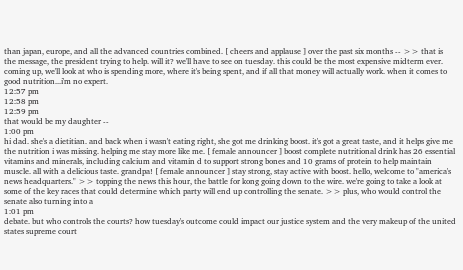than japan, europe, and all the advanced countries combined. [ cheers and applause ] over the past six months -- >> that is the message, the president trying to help. will it? we'll have to see on tuesday. this could be the most expensive midterm ever. coming up, we'll look at who is spending more, where it's being spent, and if all that money will actually work. when it comes to good nutrition...i'm no expert.
12:57 pm
12:58 pm
12:59 pm
that would be my daughter --
1:00 pm
hi dad. she's a dietitian. and back when i wasn't eating right, she got me drinking boost. it's got a great taste, and it helps give me the nutrition i was missing. helping me stay more like me. [ female announcer ] boost complete nutritional drink has 26 essential vitamins and minerals, including calcium and vitamin d to support strong bones and 10 grams of protein to help maintain muscle. all with a delicious taste. grandpa! [ female announcer ] stay strong, stay active with boost. hello, welcome to "america's news headquarters." >> topping the news this hour, the battle for kong going down to the wire. we're going to take a look at some of the key races that could determine which party will end up controlling the senate. >> plus, who would control the senate also turning into a
1:01 pm
debate. but who controls the courts? how tuesday's outcome could impact our justice system and the very makeup of the united states supreme court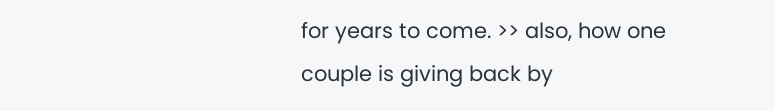for years to come. >> also, how one couple is giving back by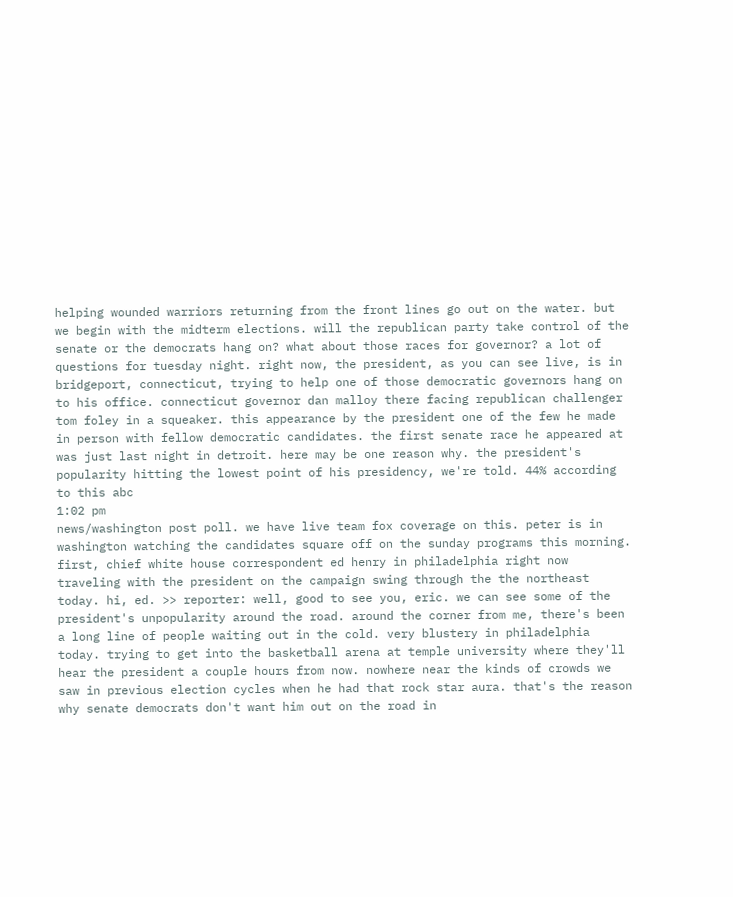helping wounded warriors returning from the front lines go out on the water. but we begin with the midterm elections. will the republican party take control of the senate or the democrats hang on? what about those races for governor? a lot of questions for tuesday night. right now, the president, as you can see live, is in bridgeport, connecticut, trying to help one of those democratic governors hang on to his office. connecticut governor dan malloy there facing republican challenger tom foley in a squeaker. this appearance by the president one of the few he made in person with fellow democratic candidates. the first senate race he appeared at was just last night in detroit. here may be one reason why. the president's popularity hitting the lowest point of his presidency, we're told. 44% according to this abc
1:02 pm
news/washington post poll. we have live team fox coverage on this. peter is in washington watching the candidates square off on the sunday programs this morning. first, chief white house correspondent ed henry in philadelphia right now traveling with the president on the campaign swing through the the northeast today. hi, ed. >> reporter: well, good to see you, eric. we can see some of the president's unpopularity around the road. around the corner from me, there's been a long line of people waiting out in the cold. very blustery in philadelphia today. trying to get into the basketball arena at temple university where they'll hear the president a couple hours from now. nowhere near the kinds of crowds we saw in previous election cycles when he had that rock star aura. that's the reason why senate democrats don't want him out on the road in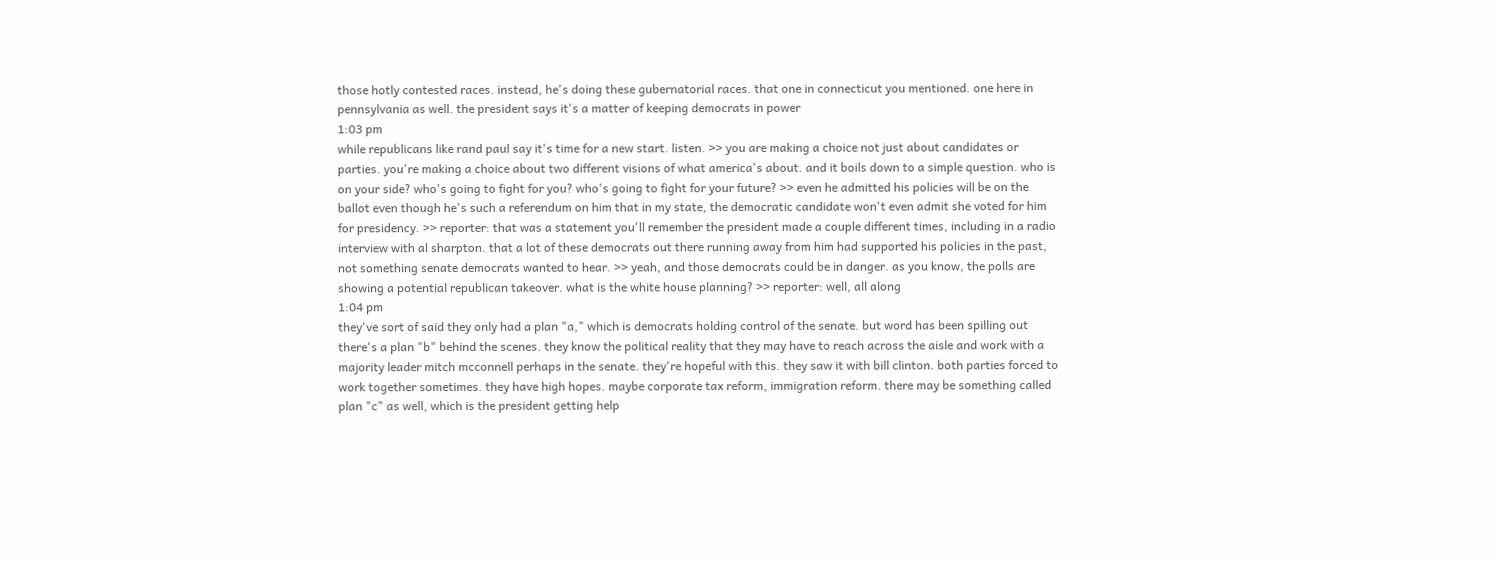those hotly contested races. instead, he's doing these gubernatorial races. that one in connecticut you mentioned. one here in pennsylvania as well. the president says it's a matter of keeping democrats in power
1:03 pm
while republicans like rand paul say it's time for a new start. listen. >> you are making a choice not just about candidates or parties. you're making a choice about two different visions of what america's about. and it boils down to a simple question. who is on your side? who's going to fight for you? who's going to fight for your future? >> even he admitted his policies will be on the ballot even though he's such a referendum on him that in my state, the democratic candidate won't even admit she voted for him for presidency. >> reporter: that was a statement you'll remember the president made a couple different times, including in a radio interview with al sharpton. that a lot of these democrats out there running away from him had supported his policies in the past, not something senate democrats wanted to hear. >> yeah, and those democrats could be in danger. as you know, the polls are showing a potential republican takeover. what is the white house planning? >> reporter: well, all along
1:04 pm
they've sort of said they only had a plan "a," which is democrats holding control of the senate. but word has been spilling out there's a plan "b" behind the scenes. they know the political reality that they may have to reach across the aisle and work with a majority leader mitch mcconnell perhaps in the senate. they're hopeful with this. they saw it with bill clinton. both parties forced to work together sometimes. they have high hopes. maybe corporate tax reform, immigration reform. there may be something called plan "c" as well, which is the president getting help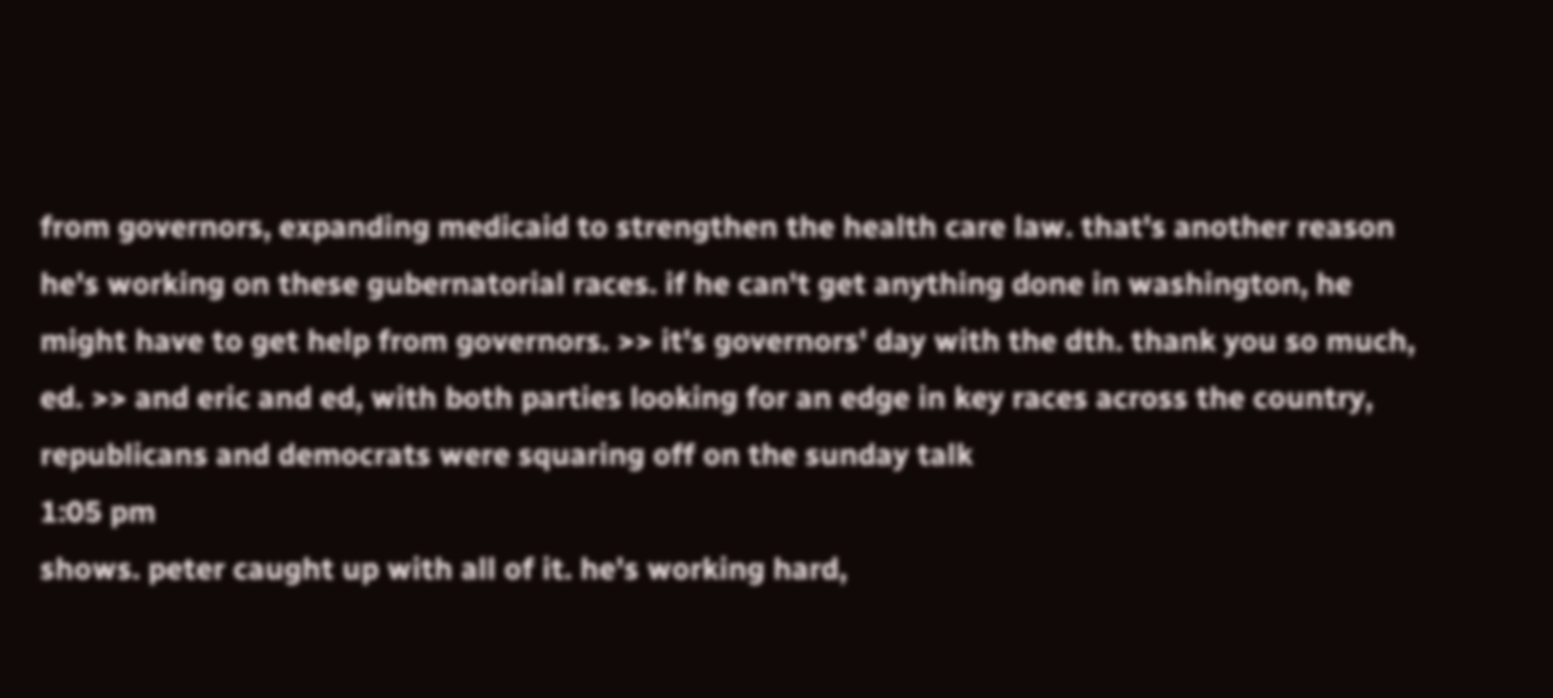from governors, expanding medicaid to strengthen the health care law. that's another reason he's working on these gubernatorial races. if he can't get anything done in washington, he might have to get help from governors. >> it's governors' day with the dth. thank you so much, ed. >> and eric and ed, with both parties looking for an edge in key races across the country, republicans and democrats were squaring off on the sunday talk
1:05 pm
shows. peter caught up with all of it. he's working hard,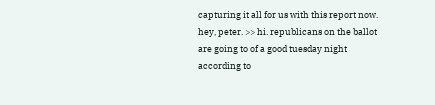capturing it all for us with this report now. hey, peter. >> hi. republicans on the ballot are going to of a good tuesday night according to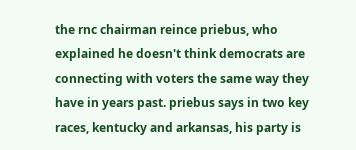the rnc chairman reince priebus, who explained he doesn't think democrats are connecting with voters the same way they have in years past. priebus says in two key races, kentucky and arkansas, his party is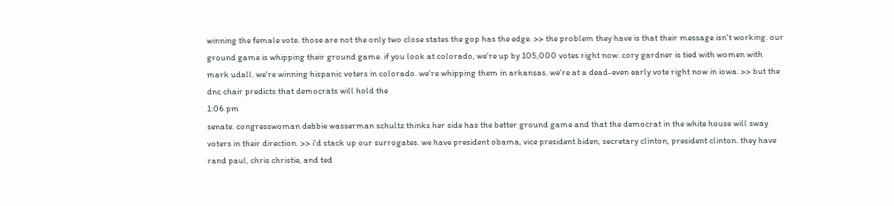winning the female vote. those are not the only two close states the gop has the edge. >> the problem they have is that their message isn't working. our ground game is whipping their ground game. if you look at colorado, we're up by 105,000 votes right now. cory gardner is tied with women with mark udall. we're winning hispanic voters in colorado. we're whipping them in arkansas. we're at a dead-even early vote right now in iowa. >> but the dnc chair predicts that democrats will hold the
1:06 pm
senate. congresswoman debbie wasserman schultz thinks her side has the better ground game and that the democrat in the white house will sway voters in their direction. >> i'd stack up our surrogates. we have president obama, vice president biden, secretary clinton, president clinton. they have rand paul, chris christie, and ted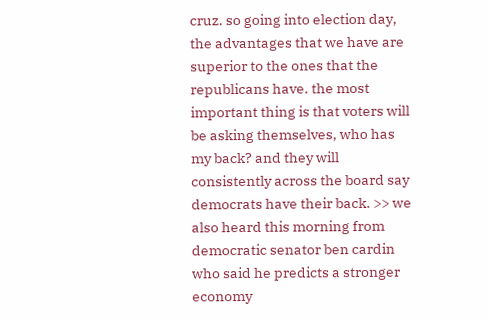cruz. so going into election day, the advantages that we have are superior to the ones that the republicans have. the most important thing is that voters will be asking themselves, who has my back? and they will consistently across the board say democrats have their back. >> we also heard this morning from democratic senator ben cardin who said he predicts a stronger economy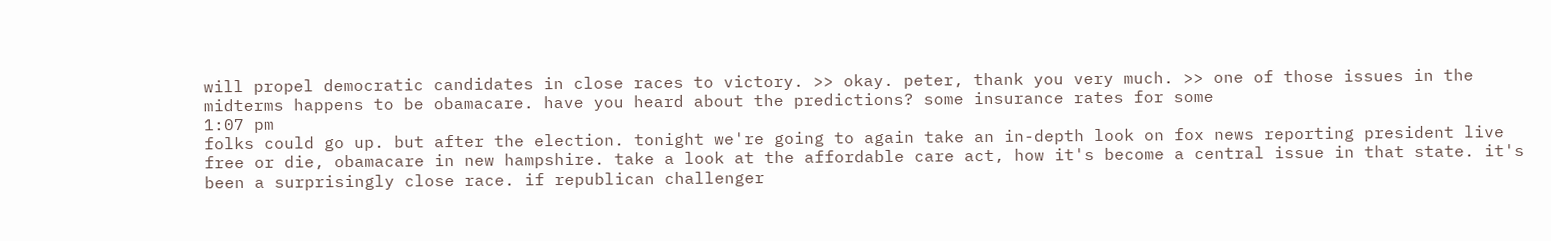will propel democratic candidates in close races to victory. >> okay. peter, thank you very much. >> one of those issues in the midterms happens to be obamacare. have you heard about the predictions? some insurance rates for some
1:07 pm
folks could go up. but after the election. tonight we're going to again take an in-depth look on fox news reporting president live free or die, obamacare in new hampshire. take a look at the affordable care act, how it's become a central issue in that state. it's been a surprisingly close race. if republican challenger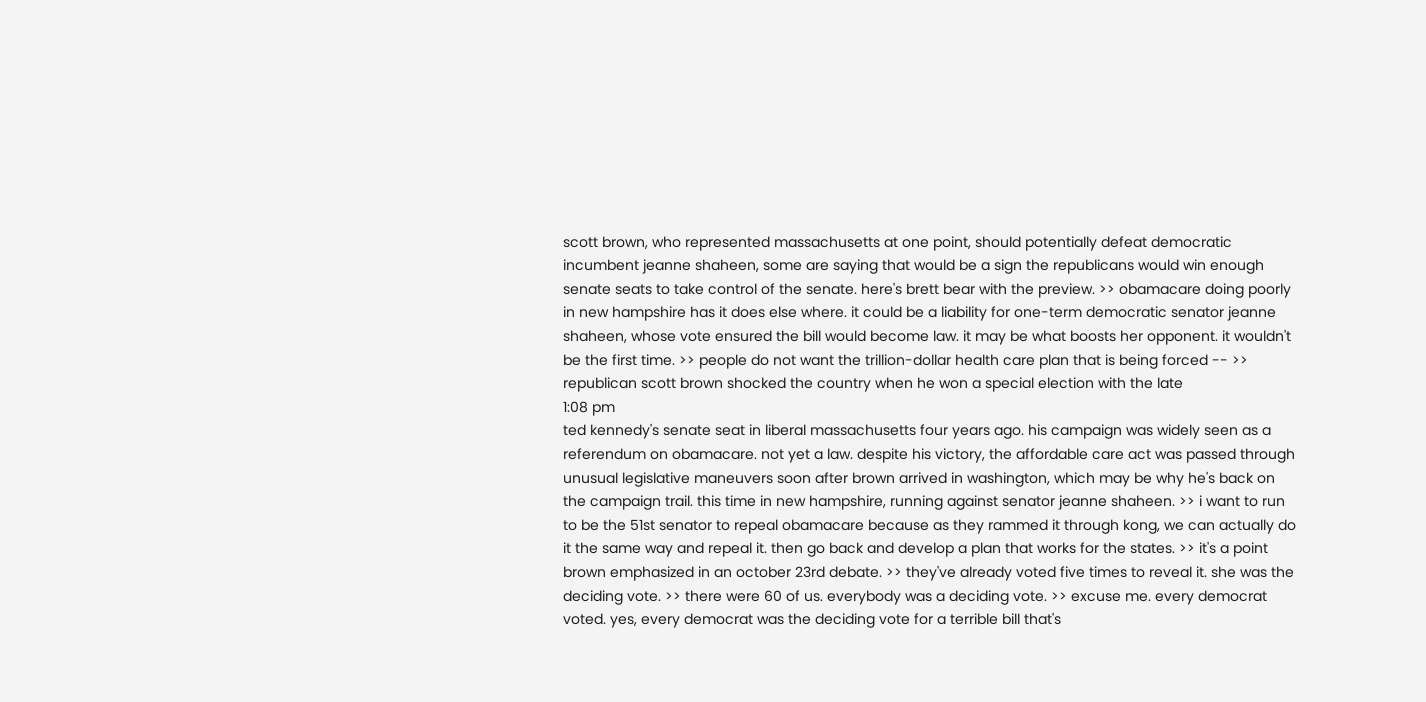scott brown, who represented massachusetts at one point, should potentially defeat democratic incumbent jeanne shaheen, some are saying that would be a sign the republicans would win enough senate seats to take control of the senate. here's brett bear with the preview. >> obamacare doing poorly in new hampshire has it does else where. it could be a liability for one-term democratic senator jeanne shaheen, whose vote ensured the bill would become law. it may be what boosts her opponent. it wouldn't be the first time. >> people do not want the trillion-dollar health care plan that is being forced -- >> republican scott brown shocked the country when he won a special election with the late
1:08 pm
ted kennedy's senate seat in liberal massachusetts four years ago. his campaign was widely seen as a referendum on obamacare. not yet a law. despite his victory, the affordable care act was passed through unusual legislative maneuvers soon after brown arrived in washington, which may be why he's back on the campaign trail. this time in new hampshire, running against senator jeanne shaheen. >> i want to run to be the 51st senator to repeal obamacare because as they rammed it through kong, we can actually do it the same way and repeal it. then go back and develop a plan that works for the states. >> it's a point brown emphasized in an october 23rd debate. >> they've already voted five times to reveal it. she was the deciding vote. >> there were 60 of us. everybody was a deciding vote. >> excuse me. every democrat voted. yes, every democrat was the deciding vote for a terrible bill that's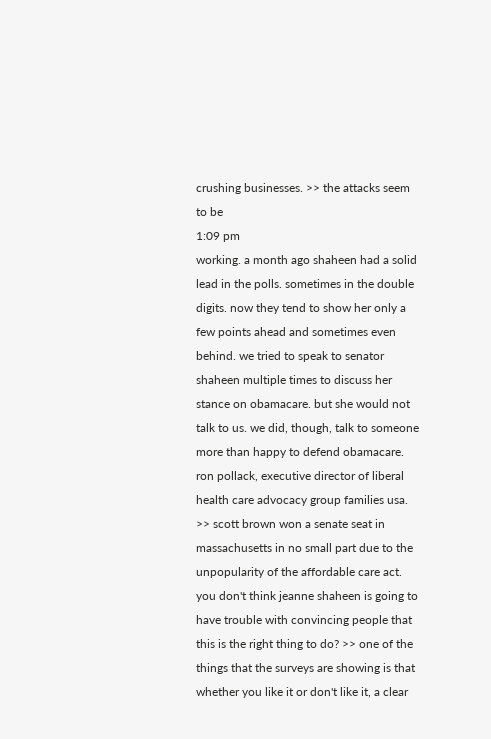crushing businesses. >> the attacks seem to be
1:09 pm
working. a month ago shaheen had a solid lead in the polls. sometimes in the double digits. now they tend to show her only a few points ahead and sometimes even behind. we tried to speak to senator shaheen multiple times to discuss her stance on obamacare. but she would not talk to us. we did, though, talk to someone more than happy to defend obamacare. ron pollack, executive director of liberal health care advocacy group families usa. >> scott brown won a senate seat in massachusetts in no small part due to the unpopularity of the affordable care act. you don't think jeanne shaheen is going to have trouble with convincing people that this is the right thing to do? >> one of the things that the surveys are showing is that whether you like it or don't like it, a clear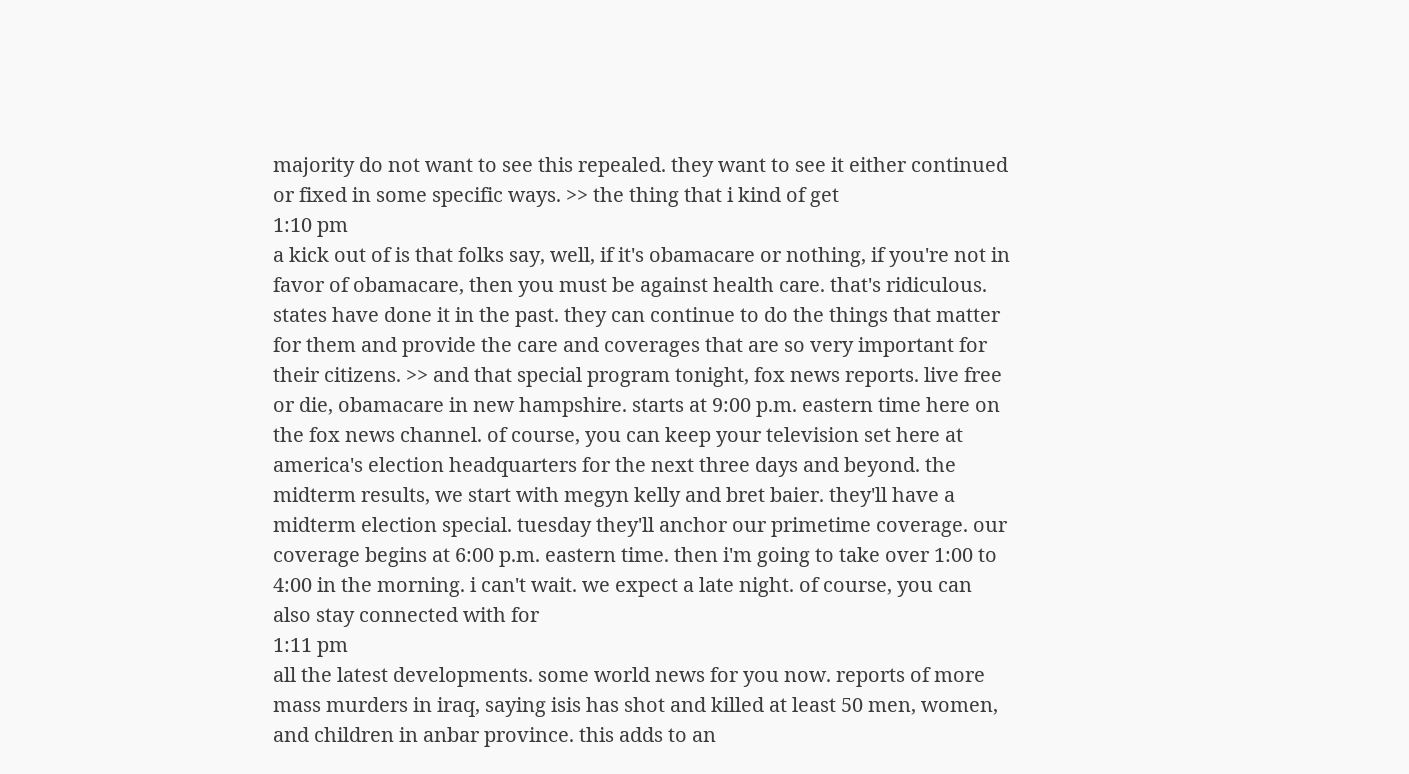majority do not want to see this repealed. they want to see it either continued or fixed in some specific ways. >> the thing that i kind of get
1:10 pm
a kick out of is that folks say, well, if it's obamacare or nothing, if you're not in favor of obamacare, then you must be against health care. that's ridiculous. states have done it in the past. they can continue to do the things that matter for them and provide the care and coverages that are so very important for their citizens. >> and that special program tonight, fox news reports. live free or die, obamacare in new hampshire. starts at 9:00 p.m. eastern time here on the fox news channel. of course, you can keep your television set here at america's election headquarters for the next three days and beyond. the midterm results, we start with megyn kelly and bret baier. they'll have a midterm election special. tuesday they'll anchor our primetime coverage. our coverage begins at 6:00 p.m. eastern time. then i'm going to take over 1:00 to 4:00 in the morning. i can't wait. we expect a late night. of course, you can also stay connected with for
1:11 pm
all the latest developments. some world news for you now. reports of more mass murders in iraq, saying isis has shot and killed at least 50 men, women, and children in anbar province. this adds to an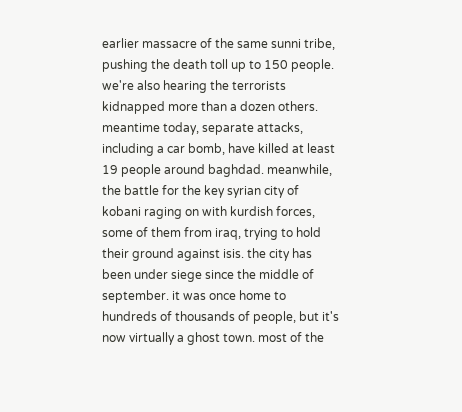earlier massacre of the same sunni tribe, pushing the death toll up to 150 people. we're also hearing the terrorists kidnapped more than a dozen others. meantime today, separate attacks, including a car bomb, have killed at least 19 people around baghdad. meanwhile, the battle for the key syrian city of kobani raging on with kurdish forces, some of them from iraq, trying to hold their ground against isis. the city has been under siege since the middle of september. it was once home to hundreds of thousands of people, but it's now virtually a ghost town. most of the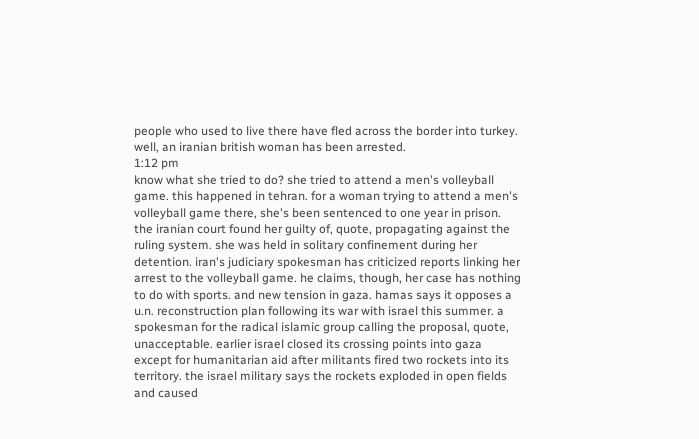people who used to live there have fled across the border into turkey. well, an iranian british woman has been arrested.
1:12 pm
know what she tried to do? she tried to attend a men's volleyball game. this happened in tehran. for a woman trying to attend a men's volleyball game there, she's been sentenced to one year in prison. the iranian court found her guilty of, quote, propagating against the ruling system. she was held in solitary confinement during her detention. iran's judiciary spokesman has criticized reports linking her arrest to the volleyball game. he claims, though, her case has nothing to do with sports. and new tension in gaza. hamas says it opposes a u.n. reconstruction plan following its war with israel this summer. a spokesman for the radical islamic group calling the proposal, quote, unacceptable. earlier israel closed its crossing points into gaza except for humanitarian aid after militants fired two rockets into its territory. the israel military says the rockets exploded in open fields and caused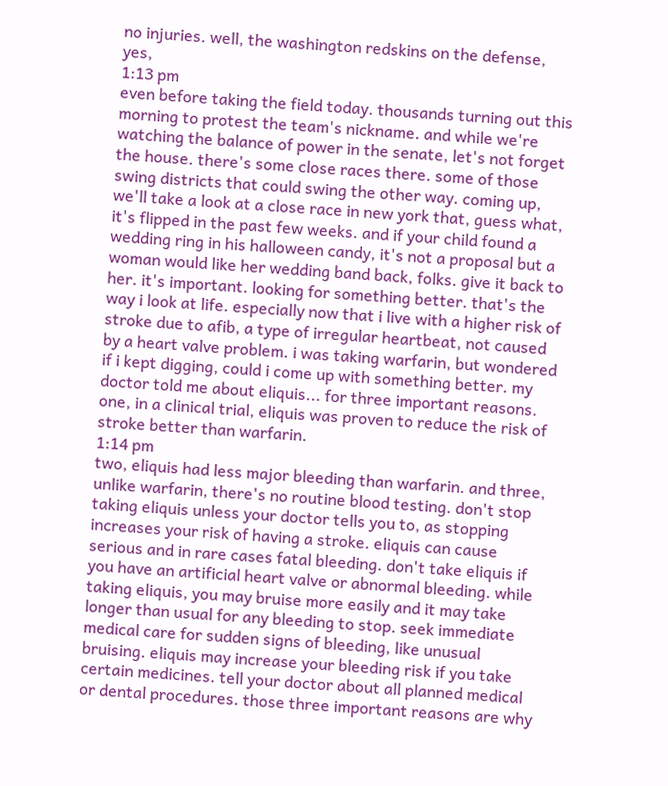no injuries. well, the washington redskins on the defense, yes,
1:13 pm
even before taking the field today. thousands turning out this morning to protest the team's nickname. and while we're watching the balance of power in the senate, let's not forget the house. there's some close races there. some of those swing districts that could swing the other way. coming up, we'll take a look at a close race in new york that, guess what, it's flipped in the past few weeks. and if your child found a wedding ring in his halloween candy, it's not a proposal but a woman would like her wedding band back, folks. give it back to her. it's important. looking for something better. that's the way i look at life. especially now that i live with a higher risk of stroke due to afib, a type of irregular heartbeat, not caused by a heart valve problem. i was taking warfarin, but wondered if i kept digging, could i come up with something better. my doctor told me about eliquis... for three important reasons. one, in a clinical trial, eliquis was proven to reduce the risk of stroke better than warfarin.
1:14 pm
two, eliquis had less major bleeding than warfarin. and three, unlike warfarin, there's no routine blood testing. don't stop taking eliquis unless your doctor tells you to, as stopping increases your risk of having a stroke. eliquis can cause serious and in rare cases fatal bleeding. don't take eliquis if you have an artificial heart valve or abnormal bleeding. while taking eliquis, you may bruise more easily and it may take longer than usual for any bleeding to stop. seek immediate medical care for sudden signs of bleeding, like unusual bruising. eliquis may increase your bleeding risk if you take certain medicines. tell your doctor about all planned medical or dental procedures. those three important reasons are why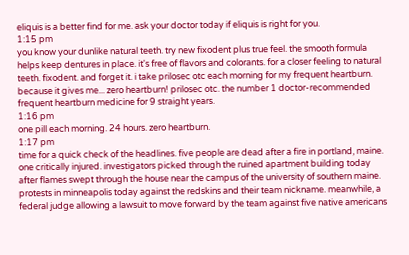eliquis is a better find for me. ask your doctor today if eliquis is right for you.
1:15 pm
you know your dunlike natural teeth. try new fixodent plus true feel. the smooth formula helps keep dentures in place. it's free of flavors and colorants. for a closer feeling to natural teeth. fixodent. and forget it. i take prilosec otc each morning for my frequent heartburn. because it gives me... zero heartburn! prilosec otc. the number 1 doctor-recommended frequent heartburn medicine for 9 straight years.
1:16 pm
one pill each morning. 24 hours. zero heartburn.
1:17 pm
time for a quick check of the headlines. five people are dead after a fire in portland, maine. one critically injured. investigators picked through the ruined apartment building today after flames swept through the house near the campus of the university of southern maine. protests in minneapolis today against the redskins and their team nickname. meanwhile, a federal judge allowing a lawsuit to move forward by the team against five native americans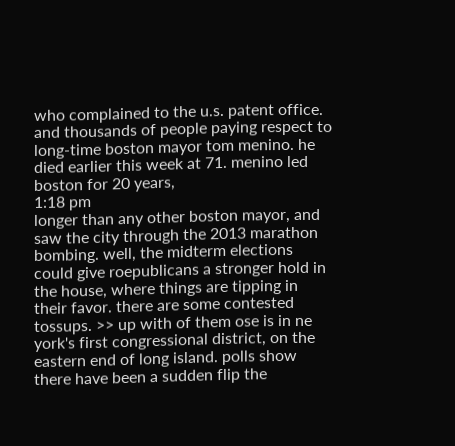who complained to the u.s. patent office. and thousands of people paying respect to long-time boston mayor tom menino. he died earlier this week at 71. menino led boston for 20 years,
1:18 pm
longer than any other boston mayor, and saw the city through the 2013 marathon bombing. well, the midterm elections could give roepublicans a stronger hold in the house, where things are tipping in their favor. there are some contested tossups. >> up with of them ose is in ne york's first congressional district, on the eastern end of long island. polls show there have been a sudden flip the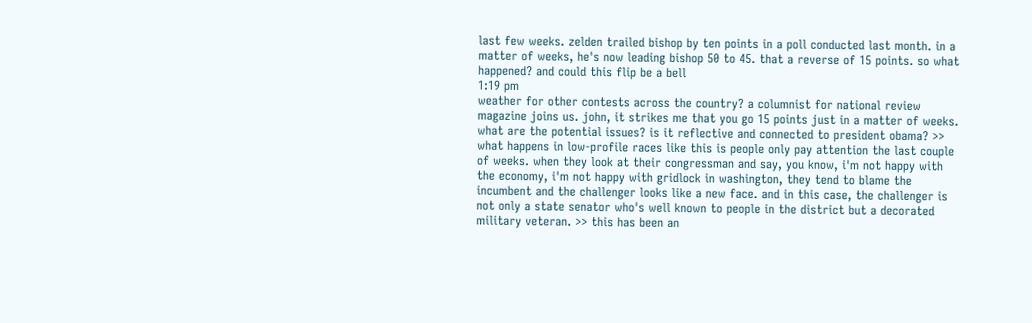last few weeks. zelden trailed bishop by ten points in a poll conducted last month. in a matter of weeks, he's now leading bishop 50 to 45. that a reverse of 15 points. so what happened? and could this flip be a bell
1:19 pm
weather for other contests across the country? a columnist for national review magazine joins us. john, it strikes me that you go 15 points just in a matter of weeks. what are the potential issues? is it reflective and connected to president obama? >> what happens in low-profile races like this is people only pay attention the last couple of weeks. when they look at their congressman and say, you know, i'm not happy with the economy, i'm not happy with gridlock in washington, they tend to blame the incumbent and the challenger looks like a new face. and in this case, the challenger is not only a state senator who's well known to people in the district but a decorated military veteran. >> this has been an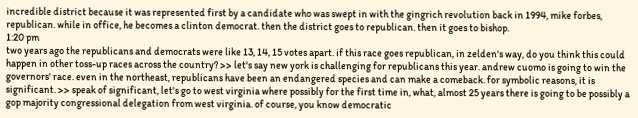incredible district because it was represented first by a candidate who was swept in with the gingrich revolution back in 1994, mike forbes, republican. while in office, he becomes a clinton democrat. then the district goes to republican. then it goes to bishop.
1:20 pm
two years ago the republicans and democrats were like 13, 14, 15 votes apart. if this race goes republican, in zelden's way, do you think this could happen in other toss-up races across the country? >> let's say new york is challenging for republicans this year. andrew cuomo is going to win the governors' race. even in the northeast, republicans have been an endangered species and can make a comeback. for symbolic reasons, it is significant. >> speak of significant, let's go to west virginia where possibly for the first time in, what, almost 25 years there is going to be possibly a gop majority congressional delegation from west virginia. of course, you know democratic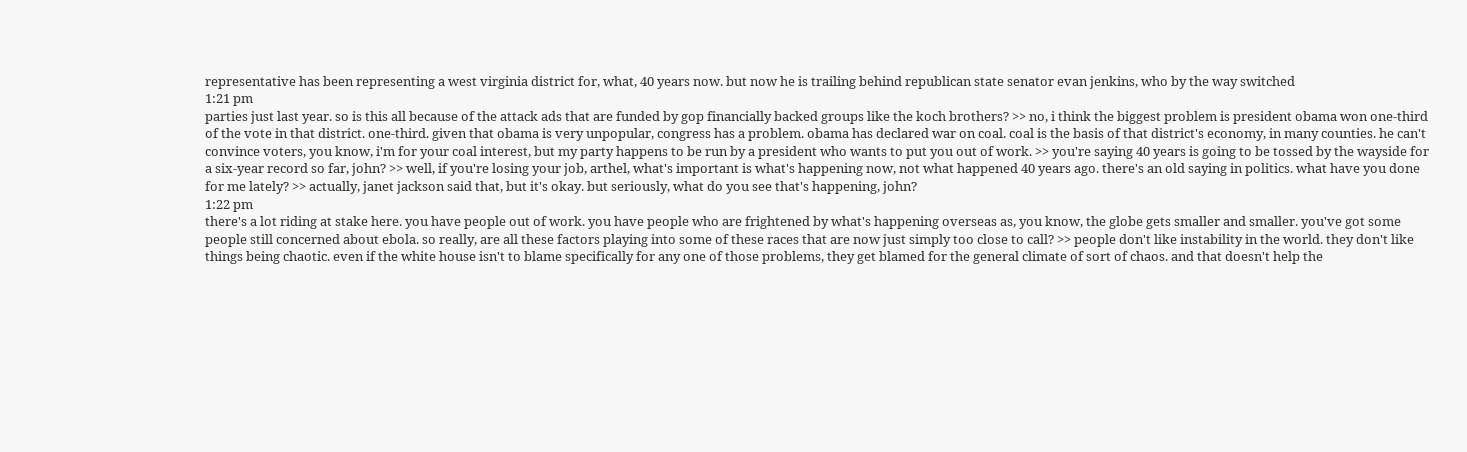representative has been representing a west virginia district for, what, 40 years now. but now he is trailing behind republican state senator evan jenkins, who by the way switched
1:21 pm
parties just last year. so is this all because of the attack ads that are funded by gop financially backed groups like the koch brothers? >> no, i think the biggest problem is president obama won one-third of the vote in that district. one-third. given that obama is very unpopular, congress has a problem. obama has declared war on coal. coal is the basis of that district's economy, in many counties. he can't convince voters, you know, i'm for your coal interest, but my party happens to be run by a president who wants to put you out of work. >> you're saying 40 years is going to be tossed by the wayside for a six-year record so far, john? >> well, if you're losing your job, arthel, what's important is what's happening now, not what happened 40 years ago. there's an old saying in politics. what have you done for me lately? >> actually, janet jackson said that, but it's okay. but seriously, what do you see that's happening, john?
1:22 pm
there's a lot riding at stake here. you have people out of work. you have people who are frightened by what's happening overseas as, you know, the globe gets smaller and smaller. you've got some people still concerned about ebola. so really, are all these factors playing into some of these races that are now just simply too close to call? >> people don't like instability in the world. they don't like things being chaotic. even if the white house isn't to blame specifically for any one of those problems, they get blamed for the general climate of sort of chaos. and that doesn't help the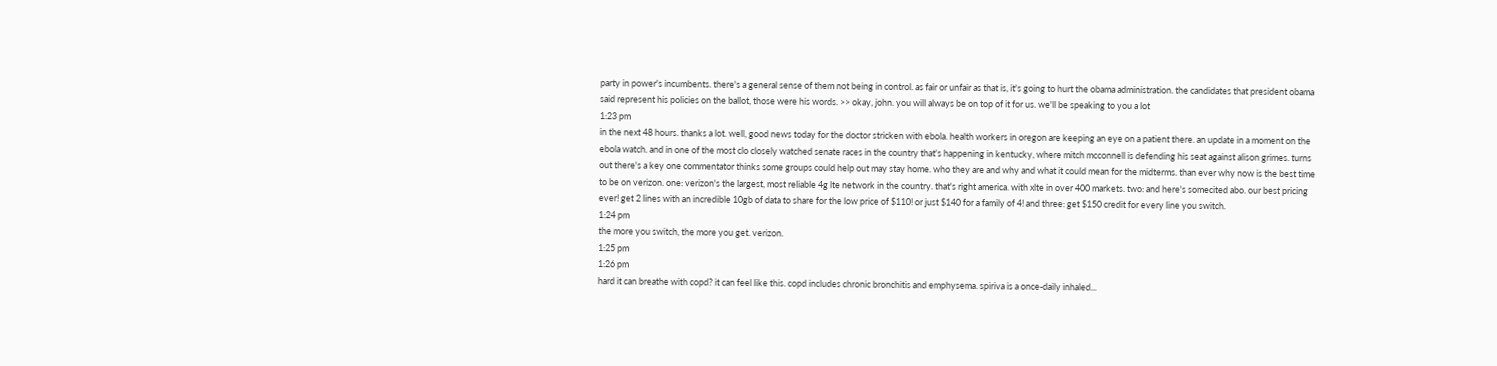party in power's incumbents. there's a general sense of them not being in control. as fair or unfair as that is, it's going to hurt the obama administration. the candidates that president obama said represent his policies on the ballot, those were his words. >> okay, john. you will always be on top of it for us. we'll be speaking to you a lot
1:23 pm
in the next 48 hours. thanks a lot. well, good news today for the doctor stricken with ebola. health workers in oregon are keeping an eye on a patient there. an update in a moment on the ebola watch. and in one of the most clo closely watched senate races in the country that's happening in kentucky, where mitch mcconnell is defending his seat against alison grimes. turns out there's a key one commentator thinks some groups could help out may stay home. who they are and why and what it could mean for the midterms. than ever why now is the best time to be on verizon. one: verizon's the largest, most reliable 4g lte network in the country. that's right america. with xlte in over 400 markets. two: and here's somecited abo. our best pricing ever! get 2 lines with an incredible 10gb of data to share for the low price of $110! or just $140 for a family of 4! and three: get $150 credit for every line you switch.
1:24 pm
the more you switch, the more you get. verizon.
1:25 pm
1:26 pm
hard it can breathe with copd? it can feel like this. copd includes chronic bronchitis and emphysema. spiriva is a once-daily inhaled...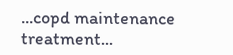...copd maintenance treatment...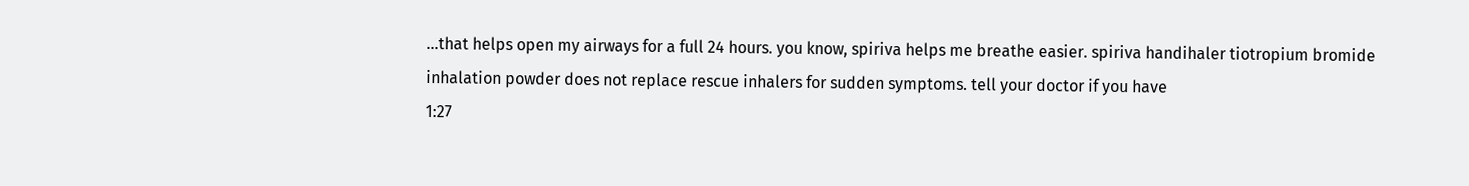...that helps open my airways for a full 24 hours. you know, spiriva helps me breathe easier. spiriva handihaler tiotropium bromide inhalation powder does not replace rescue inhalers for sudden symptoms. tell your doctor if you have
1:27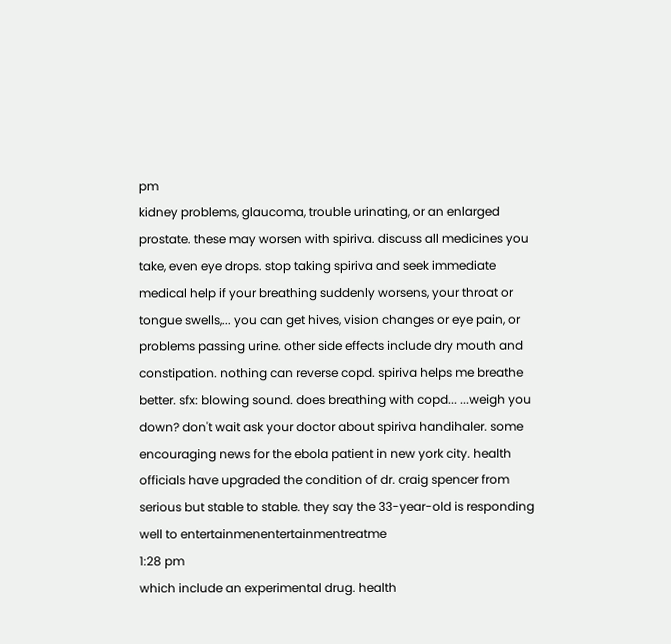pm
kidney problems, glaucoma, trouble urinating, or an enlarged prostate. these may worsen with spiriva. discuss all medicines you take, even eye drops. stop taking spiriva and seek immediate medical help if your breathing suddenly worsens, your throat or tongue swells,... you can get hives, vision changes or eye pain, or problems passing urine. other side effects include dry mouth and constipation. nothing can reverse copd. spiriva helps me breathe better. sfx: blowing sound. does breathing with copd... ...weigh you down? don't wait ask your doctor about spiriva handihaler. some encouraging news for the ebola patient in new york city. health officials have upgraded the condition of dr. craig spencer from serious but stable to stable. they say the 33-year-old is responding well to entertainmenentertainmentreatme
1:28 pm
which include an experimental drug. health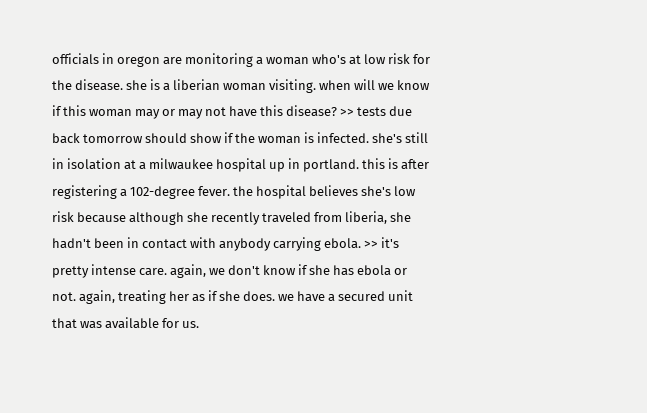officials in oregon are monitoring a woman who's at low risk for the disease. she is a liberian woman visiting. when will we know if this woman may or may not have this disease? >> tests due back tomorrow should show if the woman is infected. she's still in isolation at a milwaukee hospital up in portland. this is after registering a 102-degree fever. the hospital believes she's low risk because although she recently traveled from liberia, she hadn't been in contact with anybody carrying ebola. >> it's pretty intense care. again, we don't know if she has ebola or not. again, treating her as if she does. we have a secured unit that was available for us.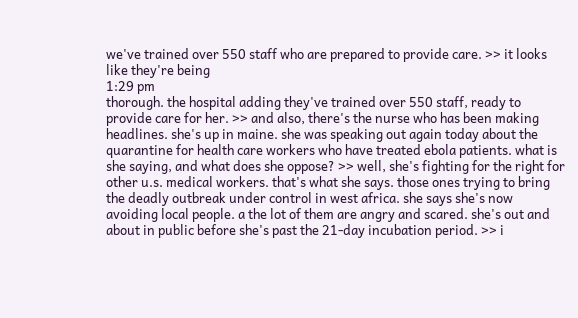we've trained over 550 staff who are prepared to provide care. >> it looks like they're being
1:29 pm
thorough. the hospital adding they've trained over 550 staff, ready to provide care for her. >> and also, there's the nurse who has been making headlines. she's up in maine. she was speaking out again today about the quarantine for health care workers who have treated ebola patients. what is she saying, and what does she oppose? >> well, she's fighting for the right for other u.s. medical workers. that's what she says. those ones trying to bring the deadly outbreak under control in west africa. she says she's now avoiding local people. a the lot of them are angry and scared. she's out and about in public before she's past the 21-day incubation period. >> i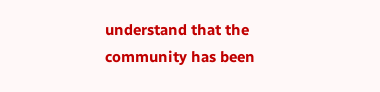understand that the community has been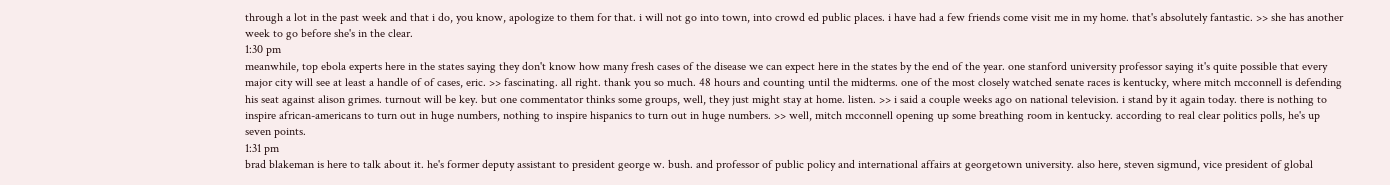through a lot in the past week and that i do, you know, apologize to them for that. i will not go into town, into crowd ed public places. i have had a few friends come visit me in my home. that's absolutely fantastic. >> she has another week to go before she's in the clear.
1:30 pm
meanwhile, top ebola experts here in the states saying they don't know how many fresh cases of the disease we can expect here in the states by the end of the year. one stanford university professor saying it's quite possible that every major city will see at least a handle of of cases, eric. >> fascinating. all right. thank you so much. 48 hours and counting until the midterms. one of the most closely watched senate races is kentucky, where mitch mcconnell is defending his seat against alison grimes. turnout will be key. but one commentator thinks some groups, well, they just might stay at home. listen. >> i said a couple weeks ago on national television. i stand by it again today. there is nothing to inspire african-americans to turn out in huge numbers, nothing to inspire hispanics to turn out in huge numbers. >> well, mitch mcconnell opening up some breathing room in kentucky. according to real clear politics polls, he's up seven points.
1:31 pm
brad blakeman is here to talk about it. he's former deputy assistant to president george w. bush. and professor of public policy and international affairs at georgetown university. also here, steven sigmund, vice president of global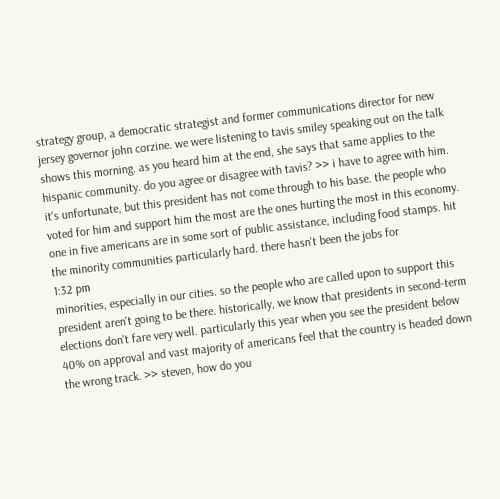strategy group, a democratic strategist and former communications director for new jersey governor john corzine. we were listening to tavis smiley speaking out on the talk shows this morning. as you heard him at the end, she says that same applies to the hispanic community. do you agree or disagree with tavis? >> i have to agree with him. it's unfortunate, but this president has not come through to his base. the people who voted for him and support him the most are the ones hurting the most in this economy. one in five americans are in some sort of public assistance, including food stamps. hit the minority communities particularly hard. there hasn't been the jobs for
1:32 pm
minorities, especially in our cities. so the people who are called upon to support this president aren't going to be there. historically, we know that presidents in second-term elections don't fare very well. particularly this year when you see the president below 40% on approval and vast majority of americans feel that the country is headed down the wrong track. >> steven, how do you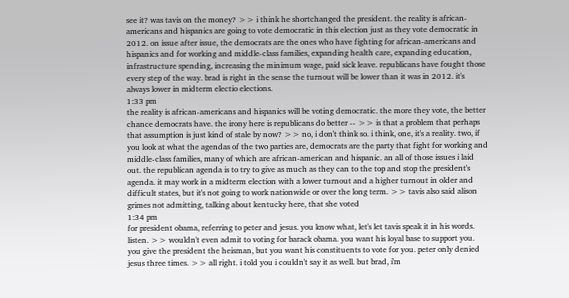see it? was tavis on the money? >> i think he shortchanged the president. the reality is african-americans and hispanics are going to vote democratic in this election just as they vote democratic in 2012. on issue after issue, the democrats are the ones who have fighting for african-americans and hispanics and for working and middle-class families, expanding health care, expanding education, infrastructure spending, increasing the minimum wage, paid sick leave. republicans have fought those every step of the way. brad is right in the sense the turnout will be lower than it was in 2012. it's always lower in midterm electio elections.
1:33 pm
the reality is african-americans and hispanics will be voting democratic. the more they vote, the better chance democrats have. the irony here is republicans do better -- >> is that a problem that perhaps that assumption is just kind of stale by now? >> no, i don't think so. i think, one, it's a reality. two, if you look at what the agendas of the two parties are, democrats are the party that fight for working and middle-class families, many of which are african-american and hispanic. an all of those issues i laid out. the republican agenda is to try to give as much as they can to the top and stop the president's agenda. it may work in a midterm election with a lower turnout and a higher turnout in older and difficult states, but it's not going to work nationwide or over the long term. >> tavis also said alison grimes not admitting, talking about kentucky here, that she voted
1:34 pm
for president obama, referring to peter and jesus. you know what, let's let tavis speak it in his words. listen. >> wouldn't even admit to voting for barack obama. you want his loyal base to support you. you give the president the heisman, but you want his constituents to vote for you. peter only denied jesus three times. >> all right. i told you i couldn't say it as well. but brad, i'm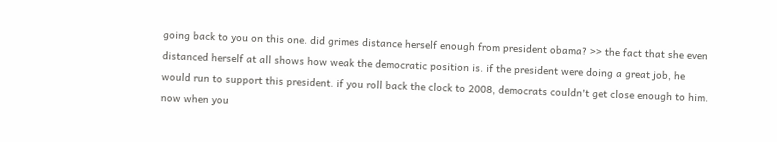going back to you on this one. did grimes distance herself enough from president obama? >> the fact that she even distanced herself at all shows how weak the democratic position is. if the president were doing a great job, he would run to support this president. if you roll back the clock to 2008, democrats couldn't get close enough to him. now when you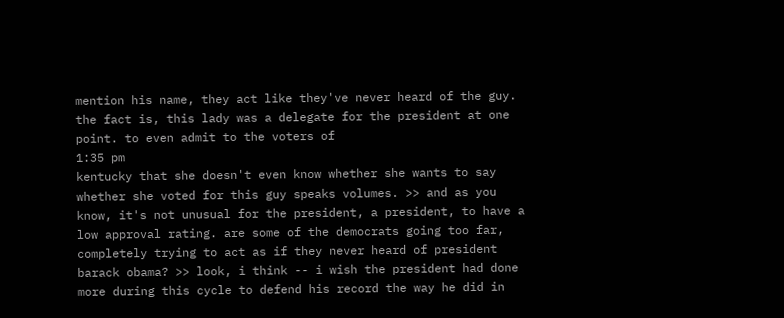mention his name, they act like they've never heard of the guy. the fact is, this lady was a delegate for the president at one point. to even admit to the voters of
1:35 pm
kentucky that she doesn't even know whether she wants to say whether she voted for this guy speaks volumes. >> and as you know, it's not unusual for the president, a president, to have a low approval rating. are some of the democrats going too far, completely trying to act as if they never heard of president barack obama? >> look, i think -- i wish the president had done more during this cycle to defend his record the way he did in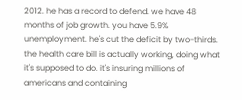2012. he has a record to defend. we have 48 months of job growth. you have 5.9% unemployment. he's cut the deficit by two-thirds. the health care bill is actually working, doing what it's supposed to do. it's insuring millions of americans and containing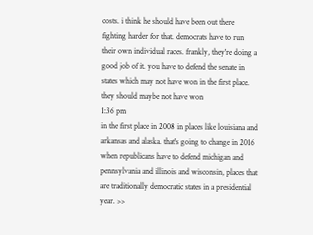costs. i think he should have been out there fighting harder for that. democrats have to run their own individual races. frankly, they're doing a good job of it. you have to defend the senate in states which may not have won in the first place. they should maybe not have won
1:36 pm
in the first place in 2008 in places like louisiana and arkansas and alaska. that's going to change in 2016 when republicans have to defend michigan and pennsylvania and illinois and wisconsin, places that are traditionally democratic states in a presidential year. >>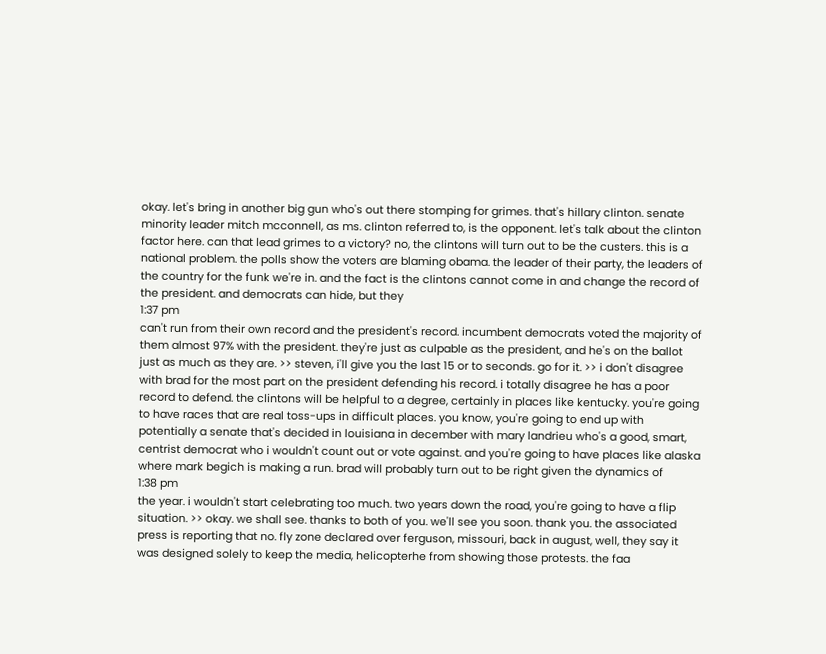okay. let's bring in another big gun who's out there stomping for grimes. that's hillary clinton. senate minority leader mitch mcconnell, as ms. clinton referred to, is the opponent. let's talk about the clinton factor here. can that lead grimes to a victory? no, the clintons will turn out to be the custers. this is a national problem. the polls show the voters are blaming obama. the leader of their party, the leaders of the country for the funk we're in. and the fact is the clintons cannot come in and change the record of the president. and democrats can hide, but they
1:37 pm
can't run from their own record and the president's record. incumbent democrats voted the majority of them almost 97% with the president. they're just as culpable as the president, and he's on the ballot just as much as they are. >> steven, i'll give you the last 15 or to seconds. go for it. >> i don't disagree with brad for the most part on the president defending his record. i totally disagree he has a poor record to defend. the clintons will be helpful to a degree, certainly in places like kentucky. you're going to have races that are real toss-ups in difficult places. you know, you're going to end up with potentially a senate that's decided in louisiana in december with mary landrieu who's a good, smart, centrist democrat who i wouldn't count out or vote against. and you're going to have places like alaska where mark begich is making a run. brad will probably turn out to be right given the dynamics of
1:38 pm
the year. i wouldn't start celebrating too much. two years down the road, you're going to have a flip situation. >> okay. we shall see. thanks to both of you. we'll see you soon. thank you. the associated press is reporting that no. fly zone declared over ferguson, missouri, back in august, well, they say it was designed solely to keep the media, helicopterhe from showing those protests. the faa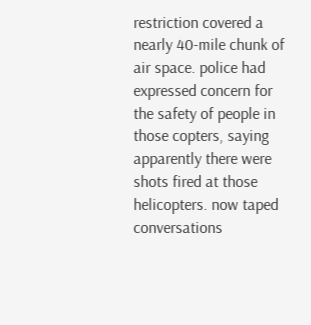restriction covered a nearly 40-mile chunk of air space. police had expressed concern for the safety of people in those copters, saying apparently there were shots fired at those helicopters. now taped conversations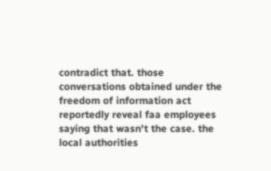contradict that. those conversations obtained under the freedom of information act reportedly reveal faa employees saying that wasn't the case. the local authorities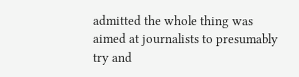admitted the whole thing was aimed at journalists to presumably try and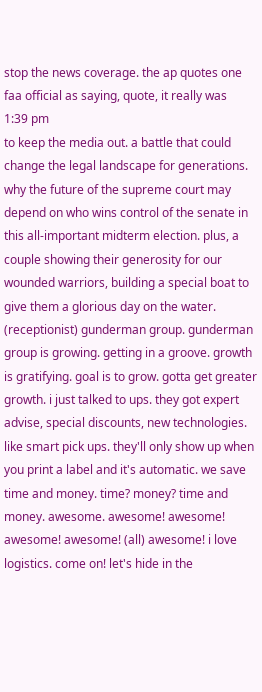stop the news coverage. the ap quotes one faa official as saying, quote, it really was
1:39 pm
to keep the media out. a battle that could change the legal landscape for generations. why the future of the supreme court may depend on who wins control of the senate in this all-important midterm election. plus, a couple showing their generosity for our wounded warriors, building a special boat to give them a glorious day on the water. (receptionist) gunderman group. gunderman group is growing. getting in a groove. growth is gratifying. goal is to grow. gotta get greater growth. i just talked to ups. they got expert advise, special discounts, new technologies. like smart pick ups. they'll only show up when you print a label and it's automatic. we save time and money. time? money? time and money. awesome. awesome! awesome! awesome! awesome! (all) awesome! i love logistics. come on! let's hide in the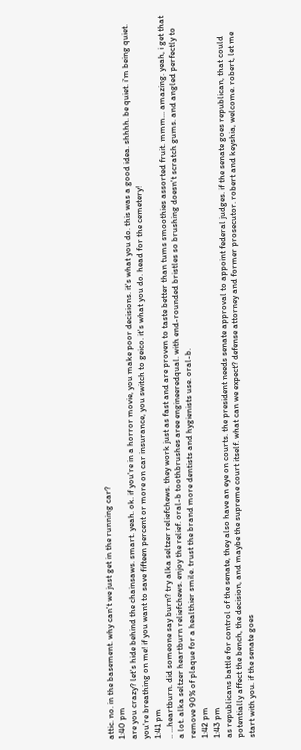attic. no. in the basement. why can't we just get in the running car?
1:40 pm
are you crazy? let's hide behind the chainsaws. smart. yeah. ok. if you're in a horror movie, you make poor decisions. it's what you do. this was a good idea. shhhh. be quiet. i'm being quiet. you're breathing on me! if you want to save fifteen percent or more on car insurance, you switch to geico. it's what you do. head for the cemetery!
1:41 pm
.. ...heartburn. did someone say burn? try alka seltzer reliefchews. they work just as fast and are proven to taste better than tums smoothies assorted fruit. mmm... amazing. yeah, i get that a lot. alka seltzer heartburn reliefchews. enjoy the relief. oral-b toothbrushes aree engineeredqual. with end-rounded bristles so brushing doesn't scratch gums. and angled perfectly to remove 90% of plaque for a healthier smile. trust the brand more dentists and hygienists use. oral-b.
1:42 pm
1:43 pm
as republicans battle for control of the senate, they also have an eye on courts. the president needs senate approval to appoint federal judges. if the senate goes republican, that could potentially affect the bench, the decision, and maybe the supreme court itself. what can we expect? defense attorney and former prosecutor. robert and keyshia, welcome. robert, let me start with you. if the senate goes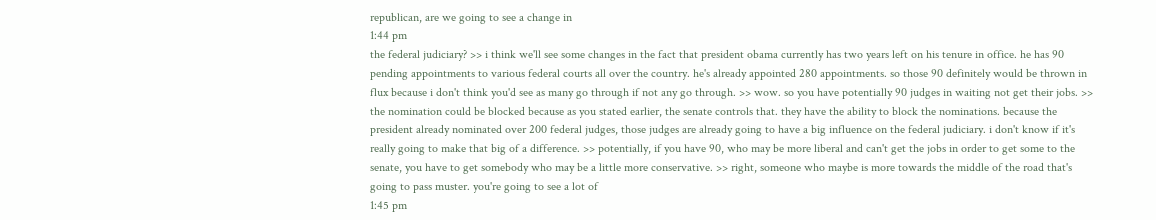republican, are we going to see a change in
1:44 pm
the federal judiciary? >> i think we'll see some changes in the fact that president obama currently has two years left on his tenure in office. he has 90 pending appointments to various federal courts all over the country. he's already appointed 280 appointments. so those 90 definitely would be thrown in flux because i don't think you'd see as many go through if not any go through. >> wow. so you have potentially 90 judges in waiting not get their jobs. >> the nomination could be blocked because as you stated earlier, the senate controls that. they have the ability to block the nominations. because the president already nominated over 200 federal judges, those judges are already going to have a big influence on the federal judiciary. i don't know if it's really going to make that big of a difference. >> potentially, if you have 90, who may be more liberal and can't get the jobs in order to get some to the senate, you have to get somebody who may be a little more conservative. >> right, someone who maybe is more towards the middle of the road that's going to pass muster. you're going to see a lot of
1:45 pm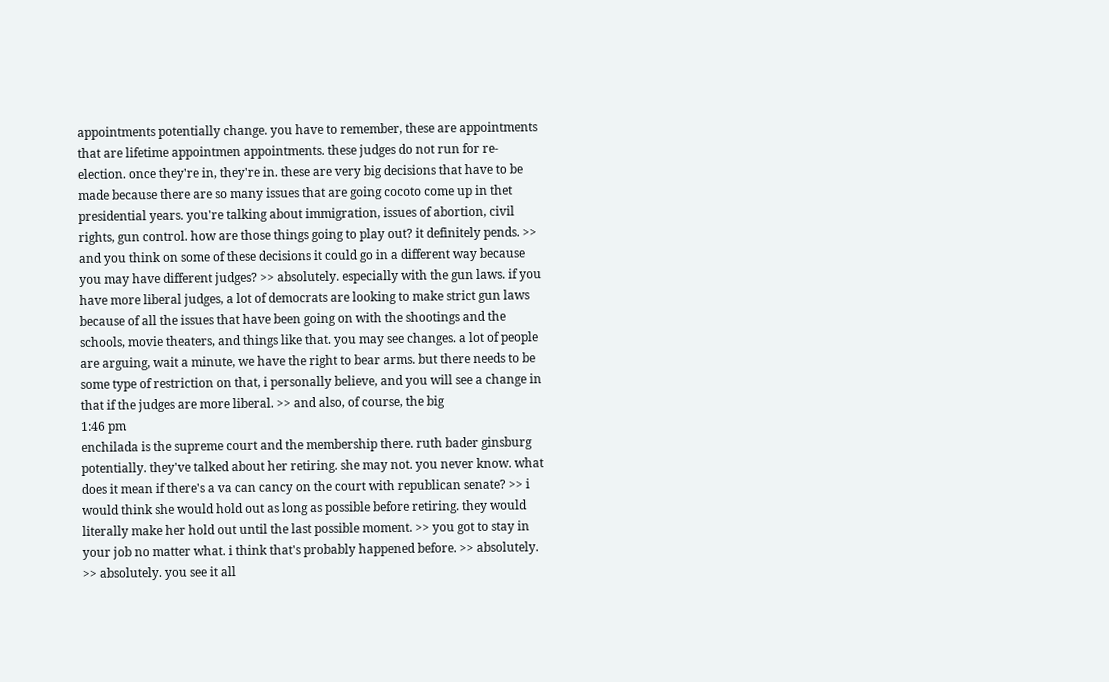appointments potentially change. you have to remember, these are appointments that are lifetime appointmen appointments. these judges do not run for re-election. once they're in, they're in. these are very big decisions that have to be made because there are so many issues that are going cocoto come up in thet presidential years. you're talking about immigration, issues of abortion, civil rights, gun control. how are those things going to play out? it definitely pends. >> and you think on some of these decisions it could go in a different way because you may have different judges? >> absolutely. especially with the gun laws. if you have more liberal judges, a lot of democrats are looking to make strict gun laws because of all the issues that have been going on with the shootings and the schools, movie theaters, and things like that. you may see changes. a lot of people are arguing, wait a minute, we have the right to bear arms. but there needs to be some type of restriction on that, i personally believe, and you will see a change in that if the judges are more liberal. >> and also, of course, the big
1:46 pm
enchilada is the supreme court and the membership there. ruth bader ginsburg potentially. they've talked about her retiring. she may not. you never know. what does it mean if there's a va can cancy on the court with republican senate? >> i would think she would hold out as long as possible before retiring. they would literally make her hold out until the last possible moment. >> you got to stay in your job no matter what. i think that's probably happened before. >> absolutely. >> absolutely. you see it all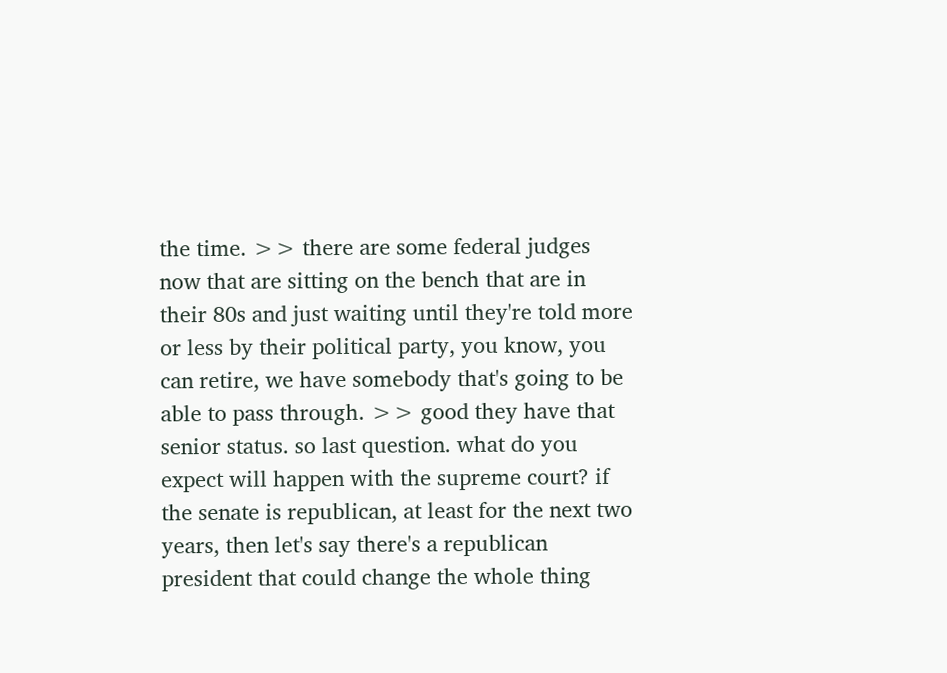the time. >> there are some federal judges now that are sitting on the bench that are in their 80s and just waiting until they're told more or less by their political party, you know, you can retire, we have somebody that's going to be able to pass through. >> good they have that senior status. so last question. what do you expect will happen with the supreme court? if the senate is republican, at least for the next two years, then let's say there's a republican president that could change the whole thing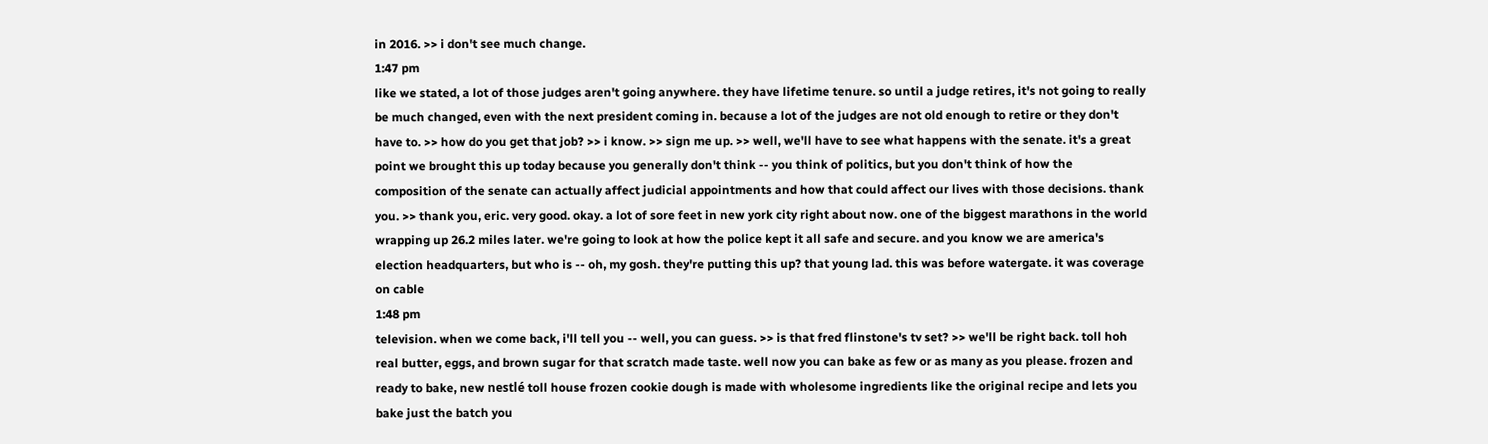in 2016. >> i don't see much change.
1:47 pm
like we stated, a lot of those judges aren't going anywhere. they have lifetime tenure. so until a judge retires, it's not going to really be much changed, even with the next president coming in. because a lot of the judges are not old enough to retire or they don't have to. >> how do you get that job? >> i know. >> sign me up. >> well, we'll have to see what happens with the senate. it's a great point we brought this up today because you generally don't think -- you think of politics, but you don't think of how the composition of the senate can actually affect judicial appointments and how that could affect our lives with those decisions. thank you. >> thank you, eric. very good. okay. a lot of sore feet in new york city right about now. one of the biggest marathons in the world wrapping up 26.2 miles later. we're going to look at how the police kept it all safe and secure. and you know we are america's election headquarters, but who is -- oh, my gosh. they're putting this up? that young lad. this was before watergate. it was coverage on cable
1:48 pm
television. when we come back, i'll tell you -- well, you can guess. >> is that fred flinstone's tv set? >> we'll be right back. toll hoh real butter, eggs, and brown sugar for that scratch made taste. well now you can bake as few or as many as you please. frozen and ready to bake, new nestlé toll house frozen cookie dough is made with wholesome ingredients like the original recipe and lets you bake just the batch you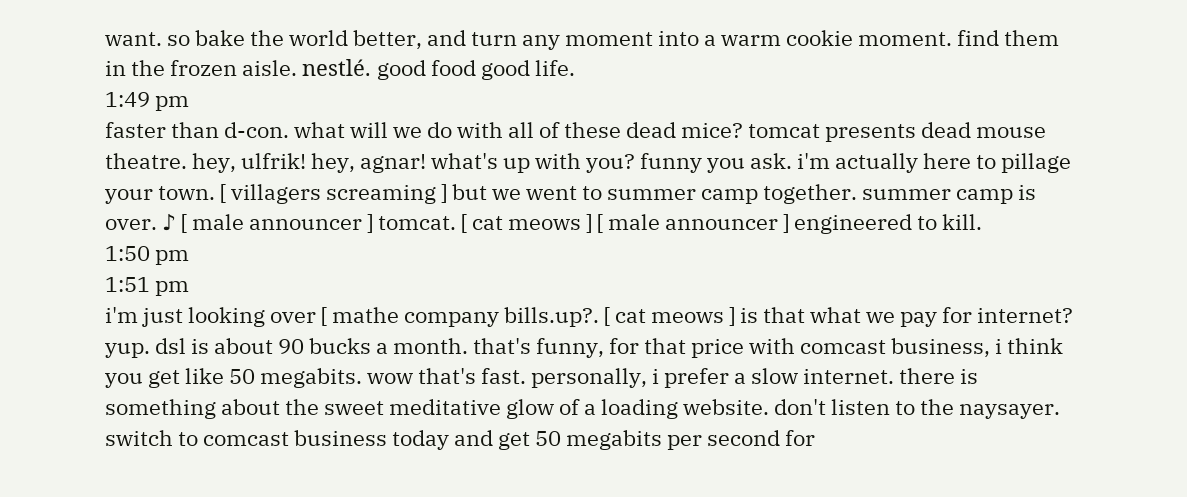want. so bake the world better, and turn any moment into a warm cookie moment. find them in the frozen aisle. nestlé. good food good life.
1:49 pm
faster than d-con. what will we do with all of these dead mice? tomcat presents dead mouse theatre. hey, ulfrik! hey, agnar! what's up with you? funny you ask. i'm actually here to pillage your town. [ villagers screaming ] but we went to summer camp together. summer camp is over. ♪ [ male announcer ] tomcat. [ cat meows ] [ male announcer ] engineered to kill.
1:50 pm
1:51 pm
i'm just looking over [ mathe company bills.up?. [ cat meows ] is that what we pay for internet? yup. dsl is about 90 bucks a month. that's funny, for that price with comcast business, i think you get like 50 megabits. wow that's fast. personally, i prefer a slow internet. there is something about the sweet meditative glow of a loading website. don't listen to the naysayer. switch to comcast business today and get 50 megabits per second for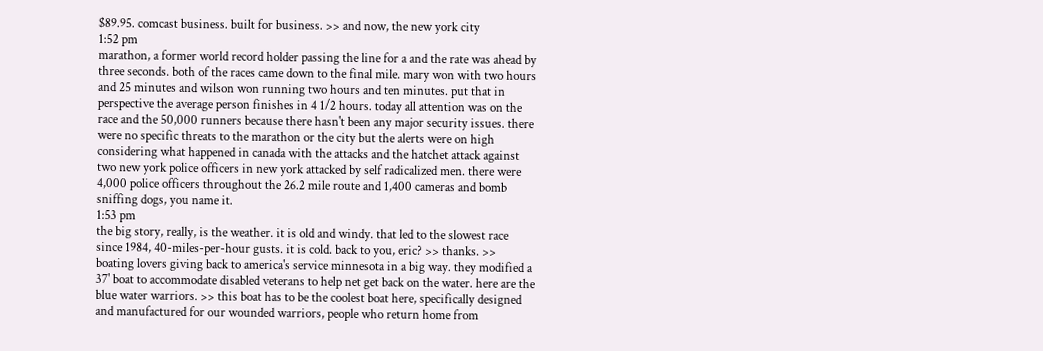$89.95. comcast business. built for business. >> and now, the new york city
1:52 pm
marathon, a former world record holder passing the line for a and the rate was ahead by three seconds. both of the races came down to the final mile. mary won with two hours and 25 minutes and wilson won running two hours and ten minutes. put that in perspective the average person finishes in 4 1/2 hours. today all attention was on the race and the 50,000 runners because there hasn't been any major security issues. there were no specific threats to the marathon or the city but the alerts were on high considering what happened in canada with the attacks and the hatchet attack against two new york police officers in new york attacked by self radicalized men. there were 4,000 police officers throughout the 26.2 mile route and 1,400 cameras and bomb sniffing dogs, you name it.
1:53 pm
the big story, really, is the weather. it is old and windy. that led to the slowest race since 1984, 40-miles-per-hour gusts. it is cold. back to you, eric? >> thanks. >> boating lovers giving back to america's service minnesota in a big way. they modified a 37' boat to accommodate disabled veterans to help net get back on the water. here are the blue water warriors. >> this boat has to be the coolest boat here, specifically designed and manufactured for our wounded warriors, people who return home from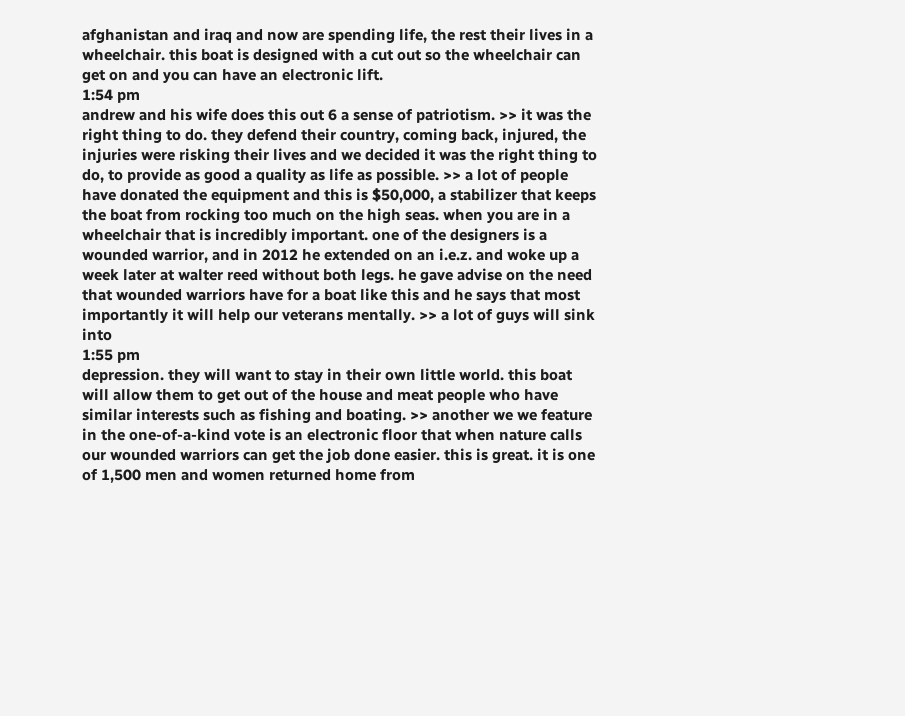afghanistan and iraq and now are spending life, the rest their lives in a wheelchair. this boat is designed with a cut out so the wheelchair can get on and you can have an electronic lift.
1:54 pm
andrew and his wife does this out 6 a sense of patriotism. >> it was the right thing to do. they defend their country, coming back, injured, the injuries were risking their lives and we decided it was the right thing to do, to provide as good a quality as life as possible. >> a lot of people have donated the equipment and this is $50,000, a stabilizer that keeps the boat from rocking too much on the high seas. when you are in a wheelchair that is incredibly important. one of the designers is a wounded warrior, and in 2012 he extended on an i.e.z. and woke up a week later at walter reed without both legs. he gave advise on the need that wounded warriors have for a boat like this and he says that most importantly it will help our veterans mentally. >> a lot of guys will sink into
1:55 pm
depression. they will want to stay in their own little world. this boat will allow them to get out of the house and meat people who have similar interests such as fishing and boating. >> another we we feature in the one-of-a-kind vote is an electronic floor that when nature calls our wounded warriors can get the job done easier. this is great. it is one of 1,500 men and women returned home from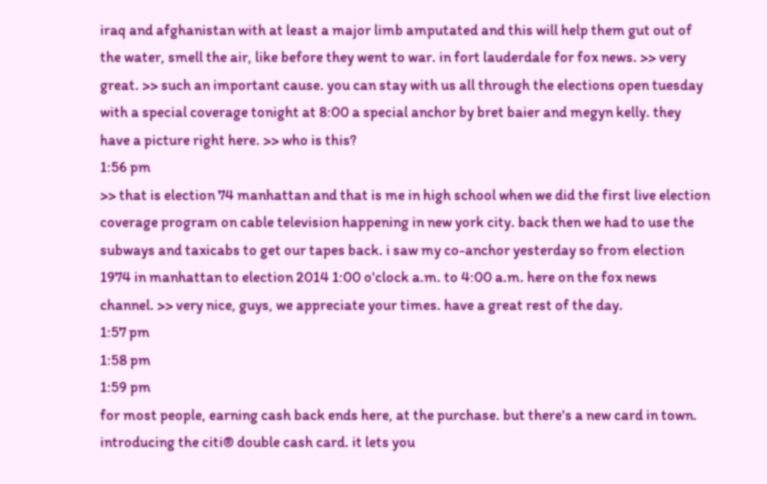iraq and afghanistan with at least a major limb amputated and this will help them gut out of the water, smell the air, like before they went to war. in fort lauderdale for fox news. >> very great. >> such an important cause. you can stay with us all through the elections open tuesday with a special coverage tonight at 8:00 a special anchor by bret baier and megyn kelly. they have a picture right here. >> who is this?
1:56 pm
>> that is election 74 manhattan and that is me in high school when we did the first live election coverage program on cable television happening in new york city. back then we had to use the subways and taxicabs to get our tapes back. i saw my co-anchor yesterday so from election 1974 in manhattan to election 2014 1:00 o'clock a.m. to 4:00 a.m. here on the fox news channel. >> very nice, guys, we appreciate your times. have a great rest of the day.
1:57 pm
1:58 pm
1:59 pm
for most people, earning cash back ends here, at the purchase. but there's a new card in town. introducing the citi® double cash card. it lets you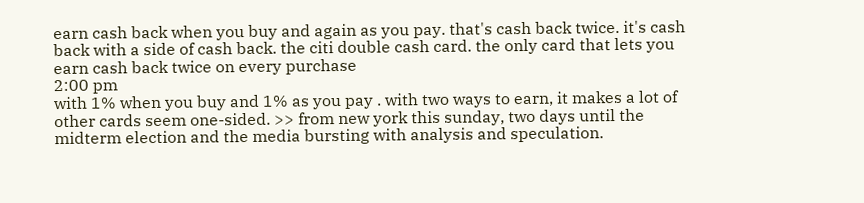earn cash back when you buy and again as you pay. that's cash back twice. it's cash back with a side of cash back. the citi double cash card. the only card that lets you earn cash back twice on every purchase
2:00 pm
with 1% when you buy and 1% as you pay . with two ways to earn, it makes a lot of other cards seem one-sided. >> from new york this sunday, two days until the midterm election and the media bursting with analysis and speculation.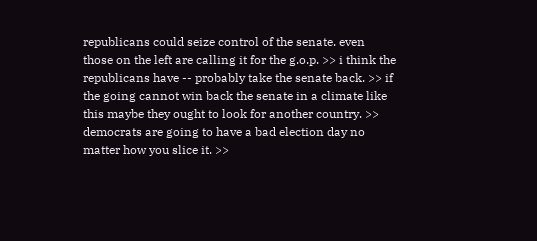republicans could seize control of the senate. even those on the left are calling it for the g.o.p. >> i think the republicans have -- probably take the senate back. >> if the going cannot win back the senate in a climate like this maybe they ought to look for another country. >> democrats are going to have a bad election day no matter how you slice it. >>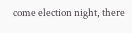come election night, there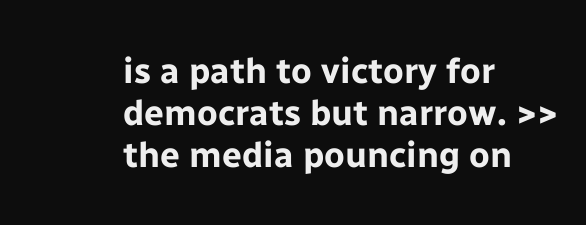is a path to victory for democrats but narrow. >> the media pouncing on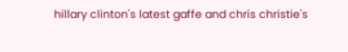hillary clinton's latest gaffe and chris christie's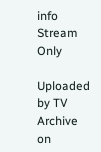info Stream Only

Uploaded by TV Archive on